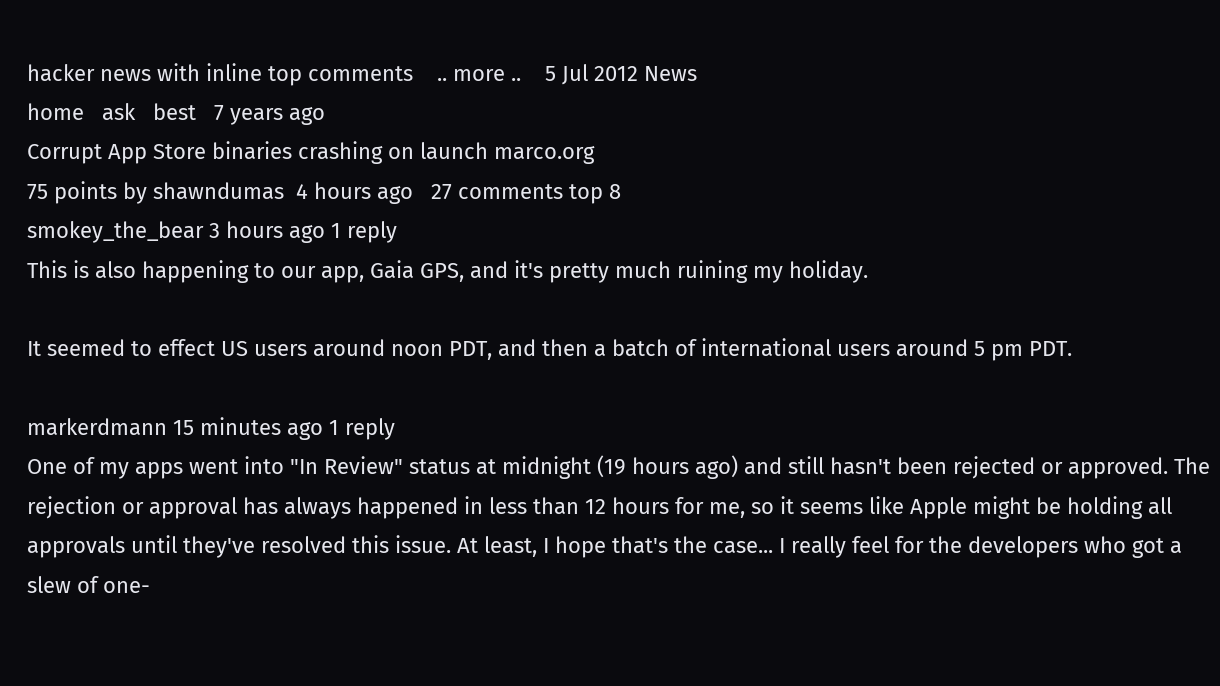hacker news with inline top comments    .. more ..    5 Jul 2012 News
home   ask   best   7 years ago
Corrupt App Store binaries crashing on launch marco.org
75 points by shawndumas  4 hours ago   27 comments top 8
smokey_the_bear 3 hours ago 1 reply
This is also happening to our app, Gaia GPS, and it's pretty much ruining my holiday.

It seemed to effect US users around noon PDT, and then a batch of international users around 5 pm PDT.

markerdmann 15 minutes ago 1 reply
One of my apps went into "In Review" status at midnight (19 hours ago) and still hasn't been rejected or approved. The rejection or approval has always happened in less than 12 hours for me, so it seems like Apple might be holding all approvals until they've resolved this issue. At least, I hope that's the case... I really feel for the developers who got a slew of one-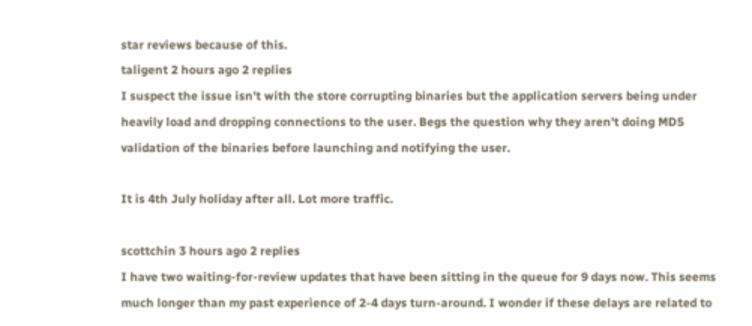star reviews because of this.
taligent 2 hours ago 2 replies
I suspect the issue isn't with the store corrupting binaries but the application servers being under heavily load and dropping connections to the user. Begs the question why they aren't doing MD5 validation of the binaries before launching and notifying the user.

It is 4th July holiday after all. Lot more traffic.

scottchin 3 hours ago 2 replies
I have two waiting-for-review updates that have been sitting in the queue for 9 days now. This seems much longer than my past experience of 2-4 days turn-around. I wonder if these delays are related to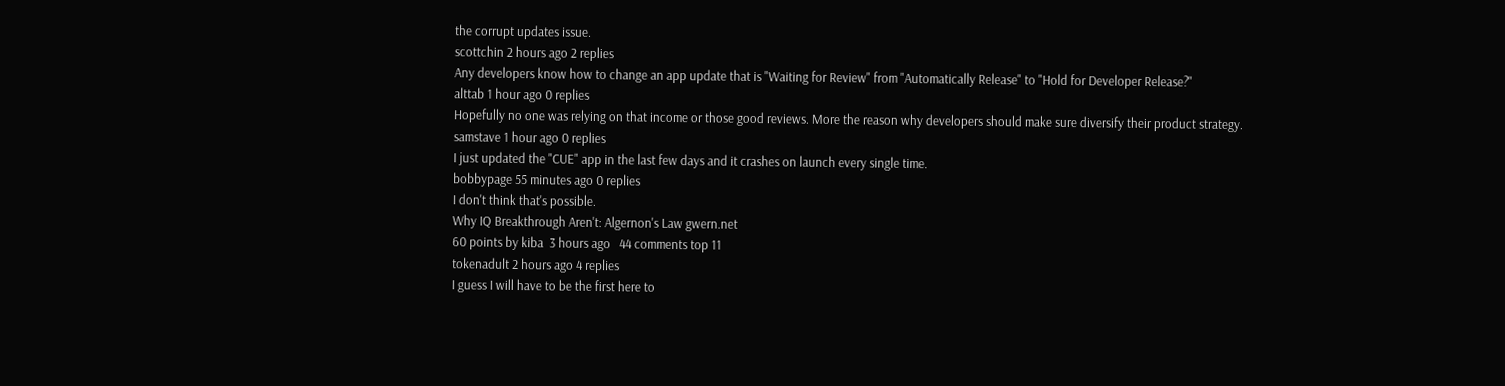the corrupt updates issue.
scottchin 2 hours ago 2 replies
Any developers know how to change an app update that is "Waiting for Review" from "Automatically Release" to "Hold for Developer Release?"
alttab 1 hour ago 0 replies
Hopefully no one was relying on that income or those good reviews. More the reason why developers should make sure diversify their product strategy.
samstave 1 hour ago 0 replies
I just updated the "CUE" app in the last few days and it crashes on launch every single time.
bobbypage 55 minutes ago 0 replies
I don't think that's possible.
Why IQ Breakthrough Aren't: Algernon's Law gwern.net
60 points by kiba  3 hours ago   44 comments top 11
tokenadult 2 hours ago 4 replies
I guess I will have to be the first here to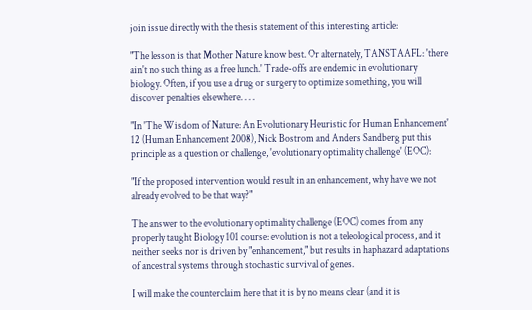join issue directly with the thesis statement of this interesting article:

"The lesson is that Mother Nature know best. Or alternately, TANSTAAFL: 'there ain't no such thing as a free lunch.' Trade-offs are endemic in evolutionary biology. Often, if you use a drug or surgery to optimize something, you will discover penalties elsewhere. . . .

"In 'The Wisdom of Nature: An Evolutionary Heuristic for Human Enhancement' 12 (Human Enhancement 2008), Nick Bostrom and Anders Sandberg put this principle as a question or challenge, 'evolutionary optimality challenge' (EOC):

"If the proposed intervention would result in an enhancement, why have we not already evolved to be that way?"

The answer to the evolutionary optimality challenge (EOC) comes from any properly taught Biology 101 course: evolution is not a teleological process, and it neither seeks nor is driven by "enhancement," but results in haphazard adaptations of ancestral systems through stochastic survival of genes.

I will make the counterclaim here that it is by no means clear (and it is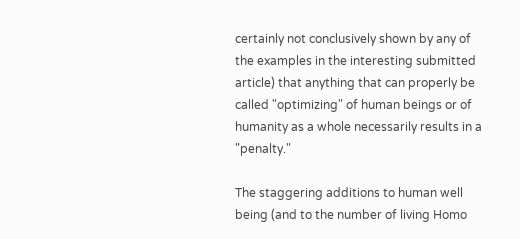certainly not conclusively shown by any of the examples in the interesting submitted article) that anything that can properly be called "optimizing" of human beings or of humanity as a whole necessarily results in a "penalty."

The staggering additions to human well being (and to the number of living Homo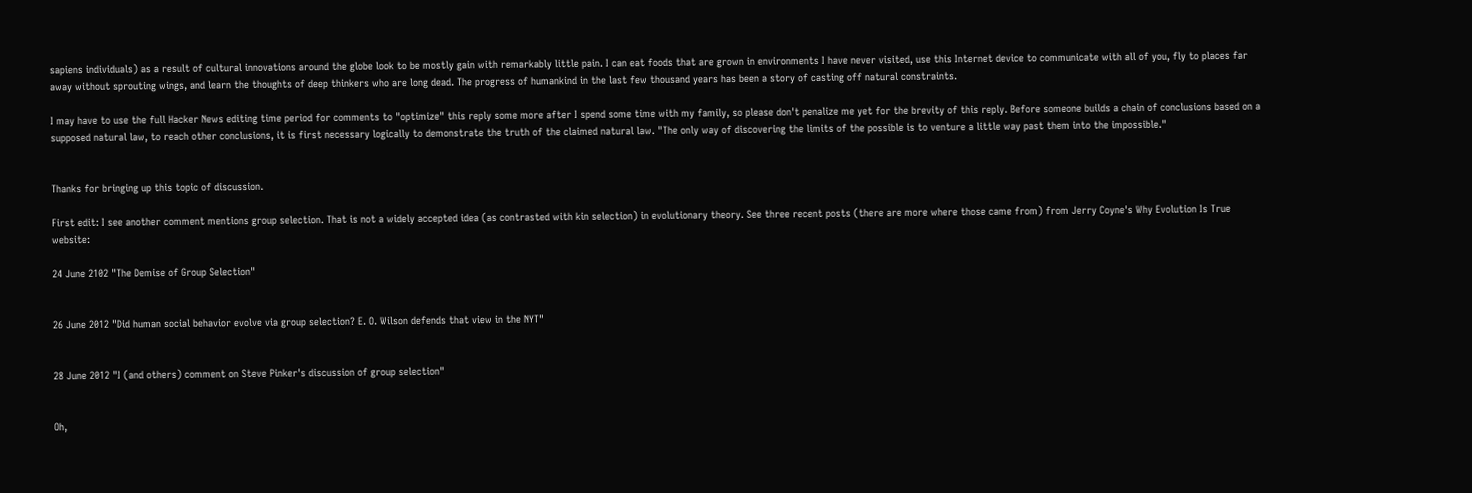sapiens individuals) as a result of cultural innovations around the globe look to be mostly gain with remarkably little pain. I can eat foods that are grown in environments I have never visited, use this Internet device to communicate with all of you, fly to places far away without sprouting wings, and learn the thoughts of deep thinkers who are long dead. The progress of humankind in the last few thousand years has been a story of casting off natural constraints.

I may have to use the full Hacker News editing time period for comments to "optimize" this reply some more after I spend some time with my family, so please don't penalize me yet for the brevity of this reply. Before someone builds a chain of conclusions based on a supposed natural law, to reach other conclusions, it is first necessary logically to demonstrate the truth of the claimed natural law. "The only way of discovering the limits of the possible is to venture a little way past them into the impossible."


Thanks for bringing up this topic of discussion.

First edit: I see another comment mentions group selection. That is not a widely accepted idea (as contrasted with kin selection) in evolutionary theory. See three recent posts (there are more where those came from) from Jerry Coyne's Why Evolution Is True website:

24 June 2102 "The Demise of Group Selection"


26 June 2012 "Did human social behavior evolve via group selection? E. O. Wilson defends that view in the NYT"


28 June 2012 "I (and others) comment on Steve Pinker's discussion of group selection"


Oh,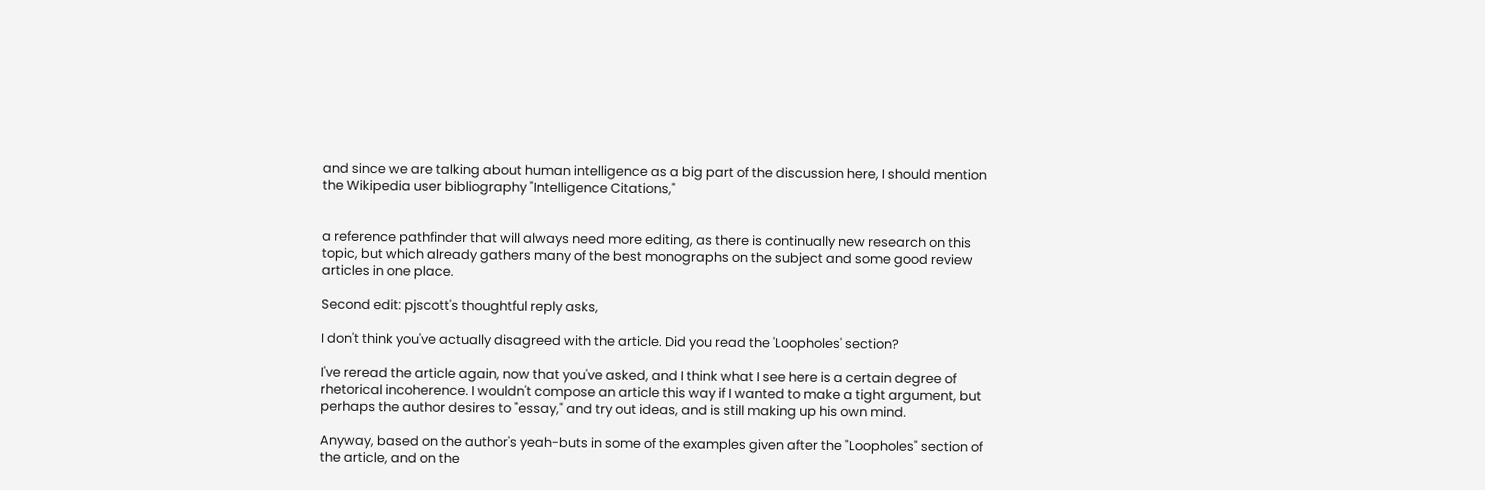and since we are talking about human intelligence as a big part of the discussion here, I should mention the Wikipedia user bibliography "Intelligence Citations,"


a reference pathfinder that will always need more editing, as there is continually new research on this topic, but which already gathers many of the best monographs on the subject and some good review articles in one place.

Second edit: pjscott's thoughtful reply asks,

I don't think you've actually disagreed with the article. Did you read the 'Loopholes' section?

I've reread the article again, now that you've asked, and I think what I see here is a certain degree of rhetorical incoherence. I wouldn't compose an article this way if I wanted to make a tight argument, but perhaps the author desires to "essay," and try out ideas, and is still making up his own mind.

Anyway, based on the author's yeah-buts in some of the examples given after the "Loopholes" section of the article, and on the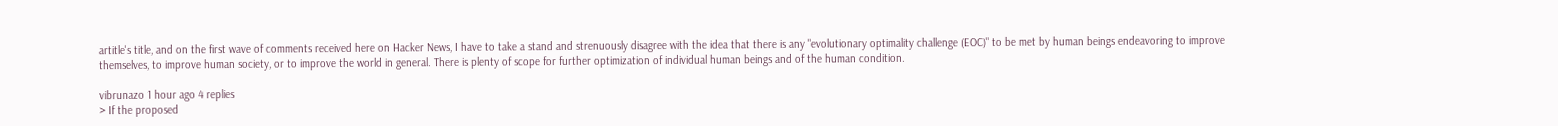artitle's title, and on the first wave of comments received here on Hacker News, I have to take a stand and strenuously disagree with the idea that there is any "evolutionary optimality challenge (EOC)" to be met by human beings endeavoring to improve themselves, to improve human society, or to improve the world in general. There is plenty of scope for further optimization of individual human beings and of the human condition.

vibrunazo 1 hour ago 4 replies
> If the proposed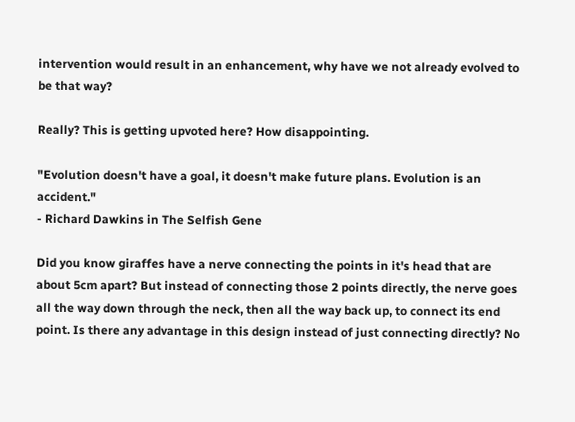intervention would result in an enhancement, why have we not already evolved to be that way?

Really? This is getting upvoted here? How disappointing.

"Evolution doesn't have a goal, it doesn't make future plans. Evolution is an accident."
- Richard Dawkins in The Selfish Gene

Did you know giraffes have a nerve connecting the points in it's head that are about 5cm apart? But instead of connecting those 2 points directly, the nerve goes all the way down through the neck, then all the way back up, to connect its end point. Is there any advantage in this design instead of just connecting directly? No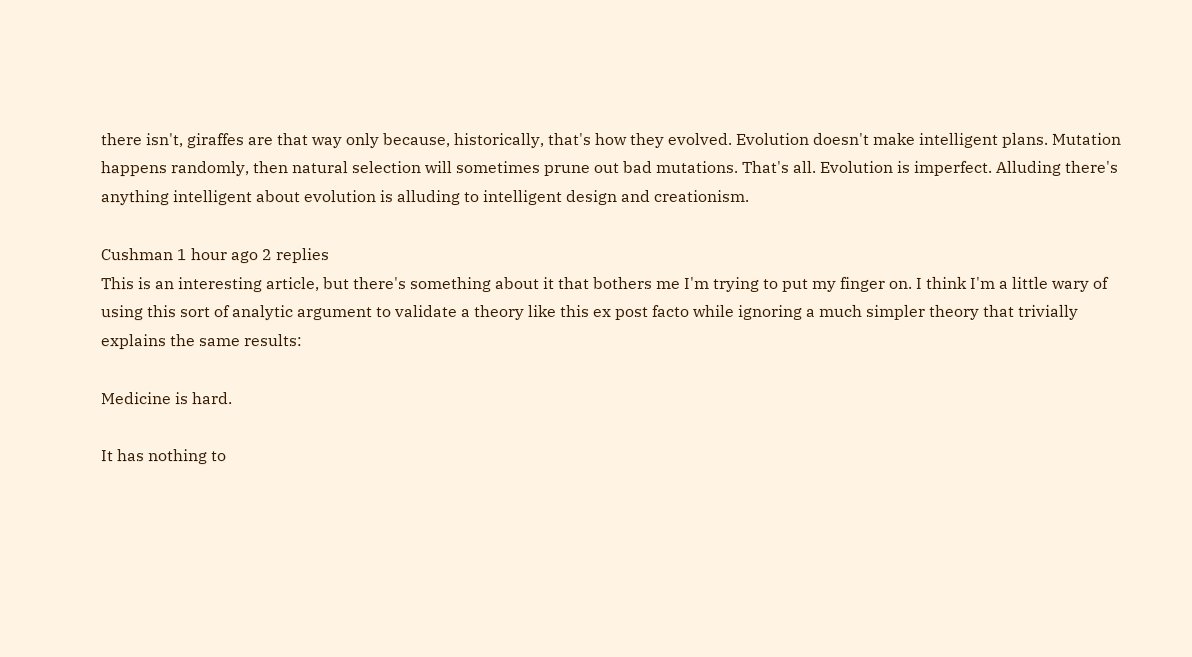there isn't, giraffes are that way only because, historically, that's how they evolved. Evolution doesn't make intelligent plans. Mutation happens randomly, then natural selection will sometimes prune out bad mutations. That's all. Evolution is imperfect. Alluding there's anything intelligent about evolution is alluding to intelligent design and creationism.

Cushman 1 hour ago 2 replies
This is an interesting article, but there's something about it that bothers me I'm trying to put my finger on. I think I'm a little wary of using this sort of analytic argument to validate a theory like this ex post facto while ignoring a much simpler theory that trivially explains the same results:

Medicine is hard.

It has nothing to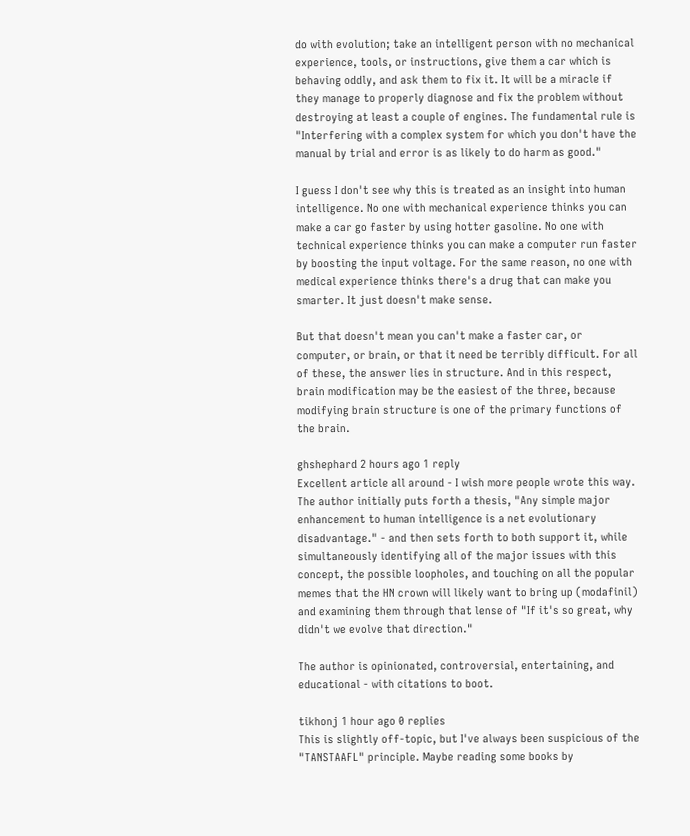do with evolution; take an intelligent person with no mechanical experience, tools, or instructions, give them a car which is behaving oddly, and ask them to fix it. It will be a miracle if they manage to properly diagnose and fix the problem without destroying at least a couple of engines. The fundamental rule is "Interfering with a complex system for which you don't have the manual by trial and error is as likely to do harm as good."

I guess I don't see why this is treated as an insight into human intelligence. No one with mechanical experience thinks you can make a car go faster by using hotter gasoline. No one with technical experience thinks you can make a computer run faster by boosting the input voltage. For the same reason, no one with medical experience thinks there's a drug that can make you smarter. It just doesn't make sense.

But that doesn't mean you can't make a faster car, or computer, or brain, or that it need be terribly difficult. For all of these, the answer lies in structure. And in this respect, brain modification may be the easiest of the three, because modifying brain structure is one of the primary functions of the brain.

ghshephard 2 hours ago 1 reply
Excellent article all around - I wish more people wrote this way. The author initially puts forth a thesis, "Any simple major enhancement to human intelligence is a net evolutionary disadvantage." - and then sets forth to both support it, while simultaneously identifying all of the major issues with this concept, the possible loopholes, and touching on all the popular memes that the HN crown will likely want to bring up (modafinil) and examining them through that lense of "If it's so great, why didn't we evolve that direction."

The author is opinionated, controversial, entertaining, and educational - with citations to boot.

tikhonj 1 hour ago 0 replies
This is slightly off-topic, but I've always been suspicious of the "TANSTAAFL" principle. Maybe reading some books by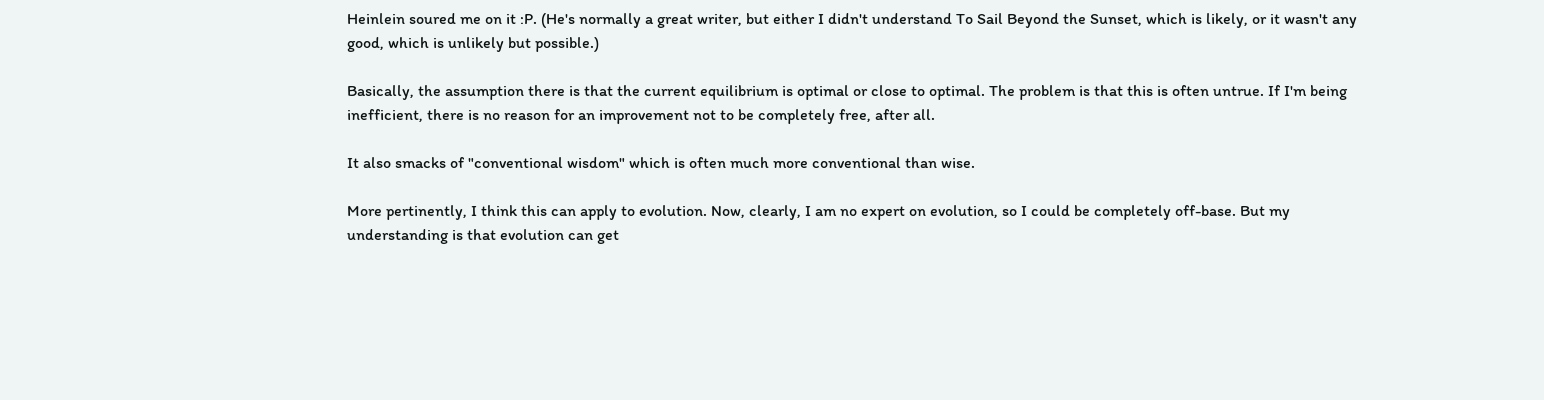Heinlein soured me on it :P. (He's normally a great writer, but either I didn't understand To Sail Beyond the Sunset, which is likely, or it wasn't any good, which is unlikely but possible.)

Basically, the assumption there is that the current equilibrium is optimal or close to optimal. The problem is that this is often untrue. If I'm being inefficient, there is no reason for an improvement not to be completely free, after all.

It also smacks of "conventional wisdom" which is often much more conventional than wise.

More pertinently, I think this can apply to evolution. Now, clearly, I am no expert on evolution, so I could be completely off-base. But my understanding is that evolution can get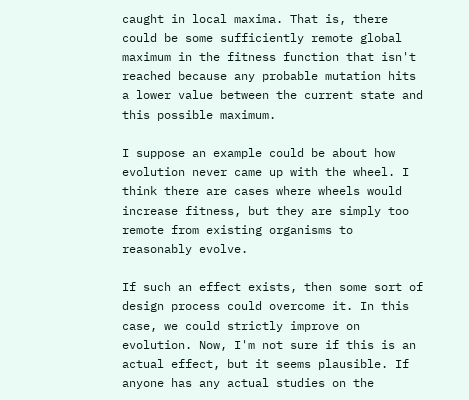caught in local maxima. That is, there could be some sufficiently remote global maximum in the fitness function that isn't reached because any probable mutation hits a lower value between the current state and this possible maximum.

I suppose an example could be about how evolution never came up with the wheel. I think there are cases where wheels would increase fitness, but they are simply too remote from existing organisms to reasonably evolve.

If such an effect exists, then some sort of design process could overcome it. In this case, we could strictly improve on evolution. Now, I'm not sure if this is an actual effect, but it seems plausible. If anyone has any actual studies on the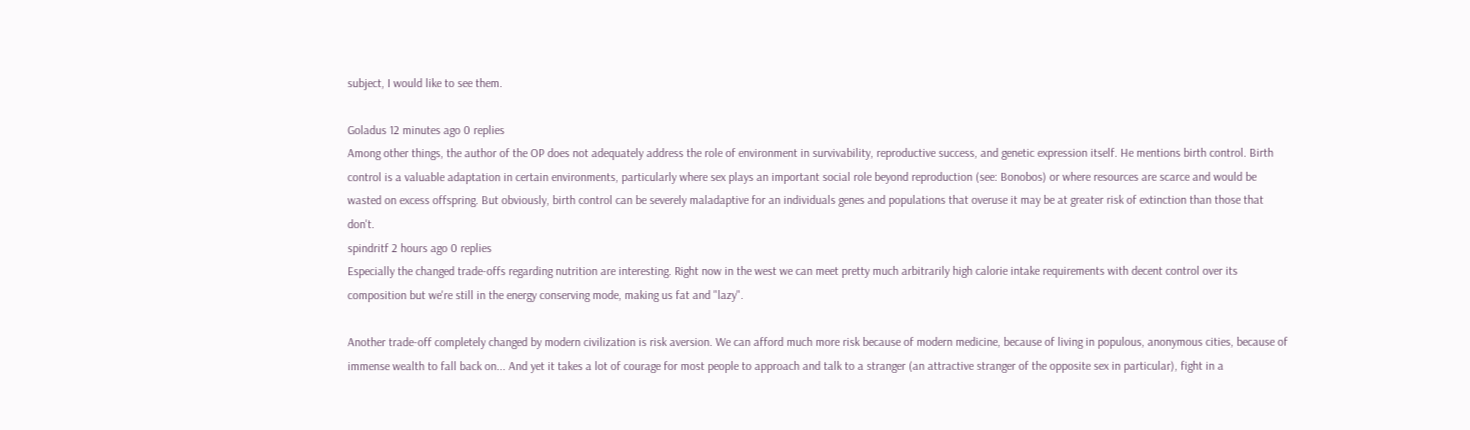subject, I would like to see them.

Goladus 12 minutes ago 0 replies
Among other things, the author of the OP does not adequately address the role of environment in survivability, reproductive success, and genetic expression itself. He mentions birth control. Birth control is a valuable adaptation in certain environments, particularly where sex plays an important social role beyond reproduction (see: Bonobos) or where resources are scarce and would be wasted on excess offspring. But obviously, birth control can be severely maladaptive for an individuals genes and populations that overuse it may be at greater risk of extinction than those that don't.
spindritf 2 hours ago 0 replies
Especially the changed trade-offs regarding nutrition are interesting. Right now in the west we can meet pretty much arbitrarily high calorie intake requirements with decent control over its composition but we're still in the energy conserving mode, making us fat and "lazy".

Another trade-off completely changed by modern civilization is risk aversion. We can afford much more risk because of modern medicine, because of living in populous, anonymous cities, because of immense wealth to fall back on... And yet it takes a lot of courage for most people to approach and talk to a stranger (an attractive stranger of the opposite sex in particular), fight in a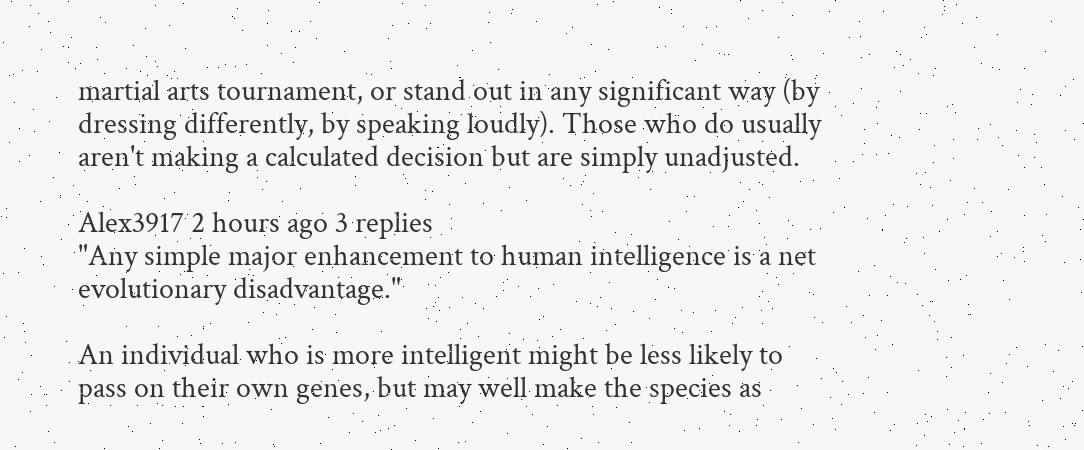martial arts tournament, or stand out in any significant way (by dressing differently, by speaking loudly). Those who do usually aren't making a calculated decision but are simply unadjusted.

Alex3917 2 hours ago 3 replies
"Any simple major enhancement to human intelligence is a net evolutionary disadvantage."

An individual who is more intelligent might be less likely to pass on their own genes, but may well make the species as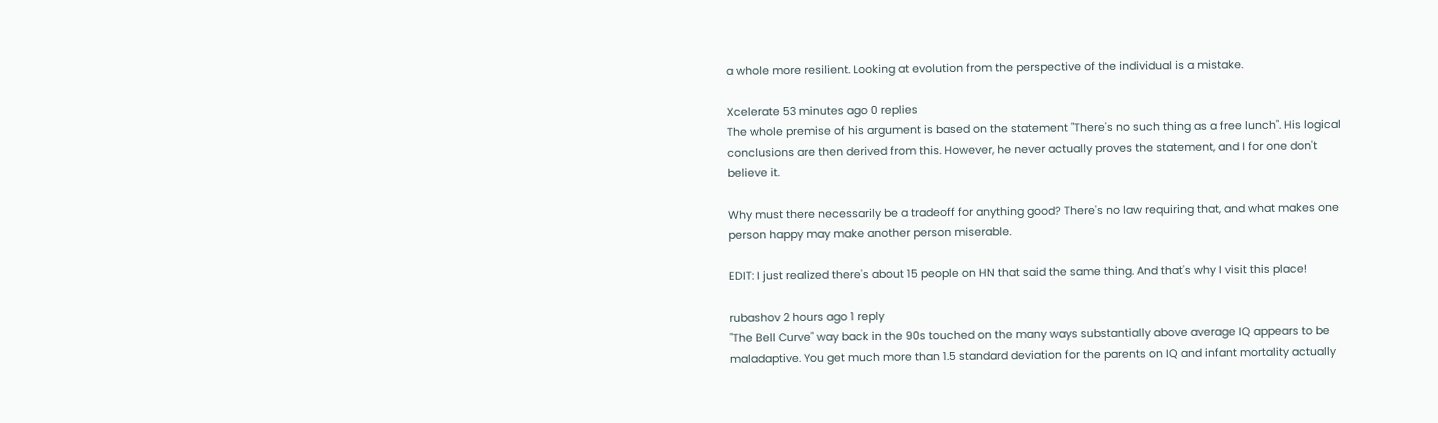a whole more resilient. Looking at evolution from the perspective of the individual is a mistake.

Xcelerate 53 minutes ago 0 replies
The whole premise of his argument is based on the statement "There's no such thing as a free lunch". His logical conclusions are then derived from this. However, he never actually proves the statement, and I for one don't believe it.

Why must there necessarily be a tradeoff for anything good? There's no law requiring that, and what makes one person happy may make another person miserable.

EDIT: I just realized there's about 15 people on HN that said the same thing. And that's why I visit this place!

rubashov 2 hours ago 1 reply
"The Bell Curve" way back in the 90s touched on the many ways substantially above average IQ appears to be maladaptive. You get much more than 1.5 standard deviation for the parents on IQ and infant mortality actually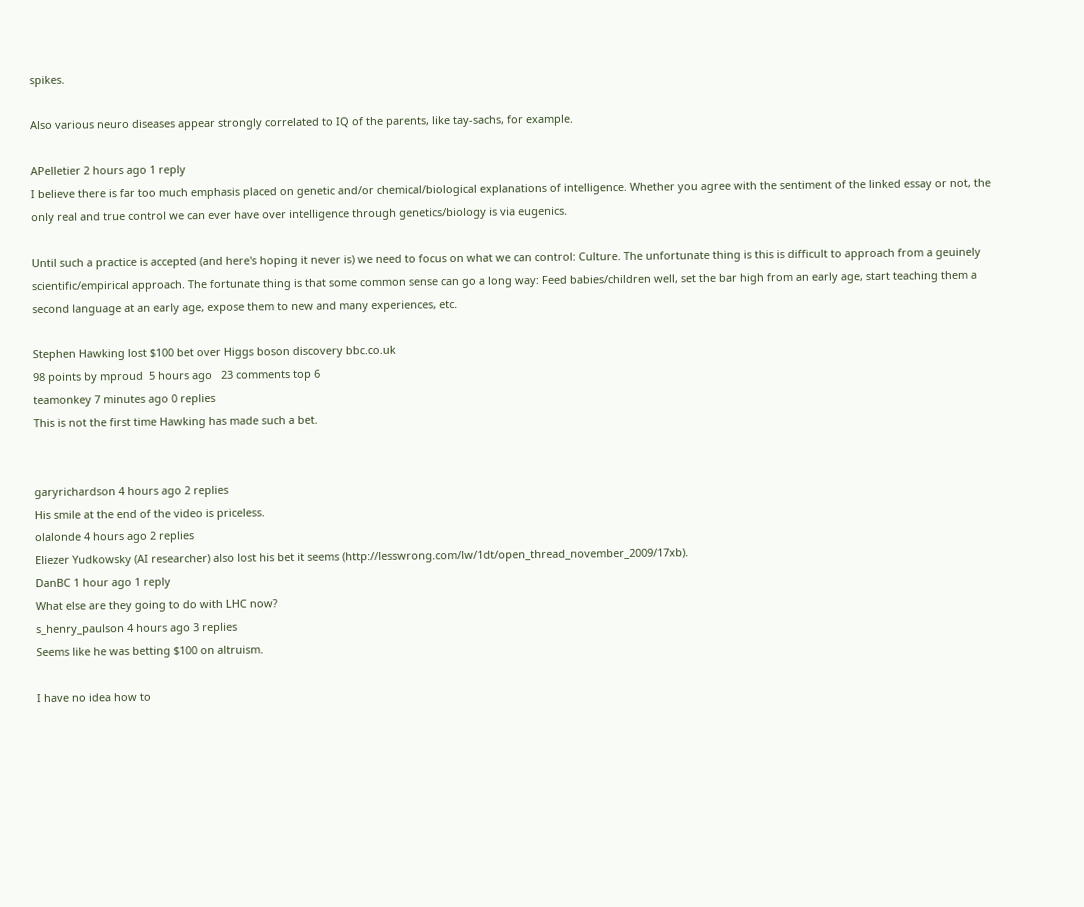spikes.

Also various neuro diseases appear strongly correlated to IQ of the parents, like tay-sachs, for example.

APelletier 2 hours ago 1 reply
I believe there is far too much emphasis placed on genetic and/or chemical/biological explanations of intelligence. Whether you agree with the sentiment of the linked essay or not, the only real and true control we can ever have over intelligence through genetics/biology is via eugenics.

Until such a practice is accepted (and here's hoping it never is) we need to focus on what we can control: Culture. The unfortunate thing is this is difficult to approach from a geuinely scientific/empirical approach. The fortunate thing is that some common sense can go a long way: Feed babies/children well, set the bar high from an early age, start teaching them a second language at an early age, expose them to new and many experiences, etc.

Stephen Hawking lost $100 bet over Higgs boson discovery bbc.co.uk
98 points by mproud  5 hours ago   23 comments top 6
teamonkey 7 minutes ago 0 replies
This is not the first time Hawking has made such a bet.


garyrichardson 4 hours ago 2 replies
His smile at the end of the video is priceless.
olalonde 4 hours ago 2 replies
Eliezer Yudkowsky (AI researcher) also lost his bet it seems (http://lesswrong.com/lw/1dt/open_thread_november_2009/17xb).
DanBC 1 hour ago 1 reply
What else are they going to do with LHC now?
s_henry_paulson 4 hours ago 3 replies
Seems like he was betting $100 on altruism.

I have no idea how to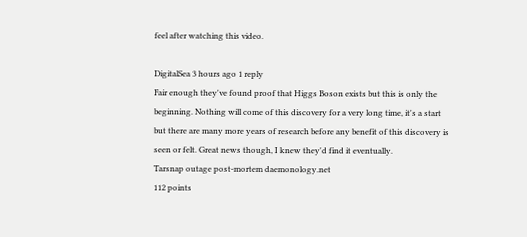feel after watching this video.

DigitalSea 3 hours ago 1 reply
Fair enough they've found proof that Higgs Boson exists but this is only the beginning. Nothing will come of this discovery for a very long time, it's a start but there are many more years of research before any benefit of this discovery is seen or felt. Great news though, I knew they'd find it eventually.
Tarsnap outage post-mortem daemonology.net
112 points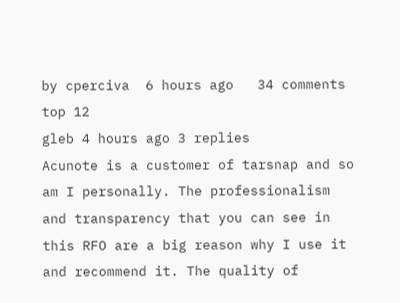by cperciva  6 hours ago   34 comments top 12
gleb 4 hours ago 3 replies
Acunote is a customer of tarsnap and so am I personally. The professionalism and transparency that you can see in this RFO are a big reason why I use it and recommend it. The quality of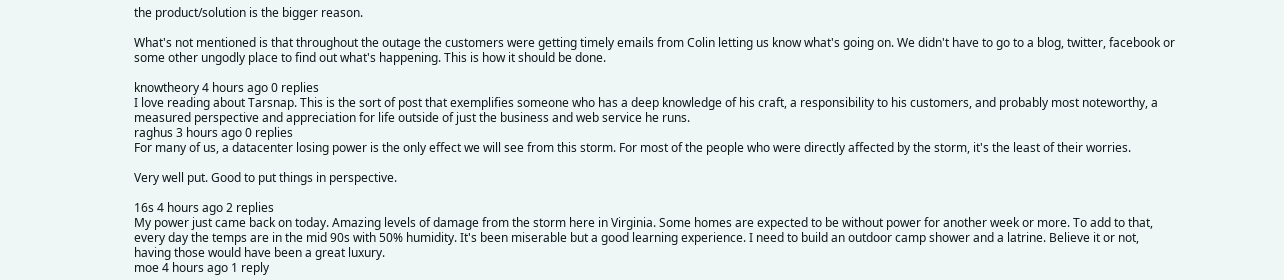the product/solution is the bigger reason.

What's not mentioned is that throughout the outage the customers were getting timely emails from Colin letting us know what's going on. We didn't have to go to a blog, twitter, facebook or some other ungodly place to find out what's happening. This is how it should be done.

knowtheory 4 hours ago 0 replies
I love reading about Tarsnap. This is the sort of post that exemplifies someone who has a deep knowledge of his craft, a responsibility to his customers, and probably most noteworthy, a measured perspective and appreciation for life outside of just the business and web service he runs.
raghus 3 hours ago 0 replies
For many of us, a datacenter losing power is the only effect we will see from this storm. For most of the people who were directly affected by the storm, it's the least of their worries.

Very well put. Good to put things in perspective.

16s 4 hours ago 2 replies
My power just came back on today. Amazing levels of damage from the storm here in Virginia. Some homes are expected to be without power for another week or more. To add to that, every day the temps are in the mid 90s with 50% humidity. It's been miserable but a good learning experience. I need to build an outdoor camp shower and a latrine. Believe it or not, having those would have been a great luxury.
moe 4 hours ago 1 reply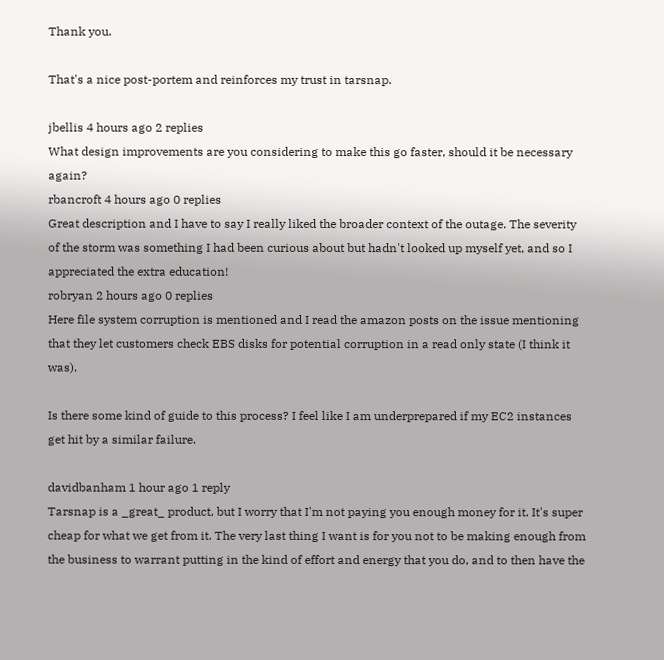Thank you.

That's a nice post-portem and reinforces my trust in tarsnap.

jbellis 4 hours ago 2 replies
What design improvements are you considering to make this go faster, should it be necessary again?
rbancroft 4 hours ago 0 replies
Great description and I have to say I really liked the broader context of the outage. The severity of the storm was something I had been curious about but hadn't looked up myself yet, and so I appreciated the extra education!
robryan 2 hours ago 0 replies
Here file system corruption is mentioned and I read the amazon posts on the issue mentioning that they let customers check EBS disks for potential corruption in a read only state (I think it was).

Is there some kind of guide to this process? I feel like I am underprepared if my EC2 instances get hit by a similar failure.

davidbanham 1 hour ago 1 reply
Tarsnap is a _great_ product, but I worry that I'm not paying you enough money for it. It's super cheap for what we get from it. The very last thing I want is for you not to be making enough from the business to warrant putting in the kind of effort and energy that you do, and to then have the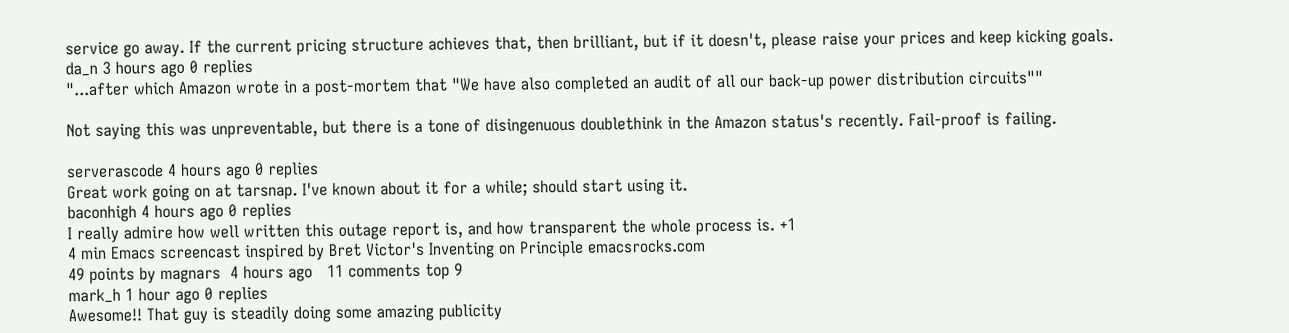service go away. If the current pricing structure achieves that, then brilliant, but if it doesn't, please raise your prices and keep kicking goals.
da_n 3 hours ago 0 replies
"...after which Amazon wrote in a post-mortem that "We have also completed an audit of all our back-up power distribution circuits""

Not saying this was unpreventable, but there is a tone of disingenuous doublethink in the Amazon status's recently. Fail-proof is failing.

serverascode 4 hours ago 0 replies
Great work going on at tarsnap. I've known about it for a while; should start using it.
baconhigh 4 hours ago 0 replies
I really admire how well written this outage report is, and how transparent the whole process is. +1
4 min Emacs screencast inspired by Bret Victor's Inventing on Principle emacsrocks.com
49 points by magnars  4 hours ago   11 comments top 9
mark_h 1 hour ago 0 replies
Awesome!! That guy is steadily doing some amazing publicity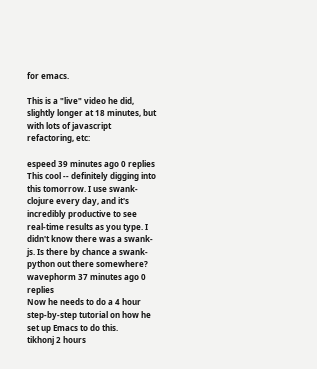for emacs.

This is a "live" video he did, slightly longer at 18 minutes, but with lots of javascript refactoring, etc:

espeed 39 minutes ago 0 replies
This cool -- definitely digging into this tomorrow. I use swank-clojure every day, and it's incredibly productive to see real-time results as you type. I didn't know there was a swank-js. Is there by chance a swank-python out there somewhere?
wavephorm 37 minutes ago 0 replies
Now he needs to do a 4 hour step-by-step tutorial on how he set up Emacs to do this.
tikhonj 2 hours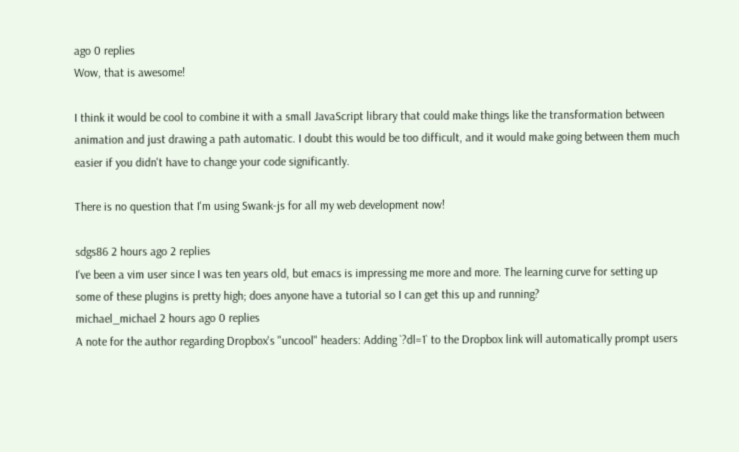ago 0 replies
Wow, that is awesome!

I think it would be cool to combine it with a small JavaScript library that could make things like the transformation between animation and just drawing a path automatic. I doubt this would be too difficult, and it would make going between them much easier if you didn't have to change your code significantly.

There is no question that I'm using Swank-js for all my web development now!

sdgs86 2 hours ago 2 replies
I've been a vim user since I was ten years old, but emacs is impressing me more and more. The learning curve for setting up some of these plugins is pretty high; does anyone have a tutorial so I can get this up and running?
michael_michael 2 hours ago 0 replies
A note for the author regarding Dropbox's "uncool" headers: Adding `?dl=1` to the Dropbox link will automatically prompt users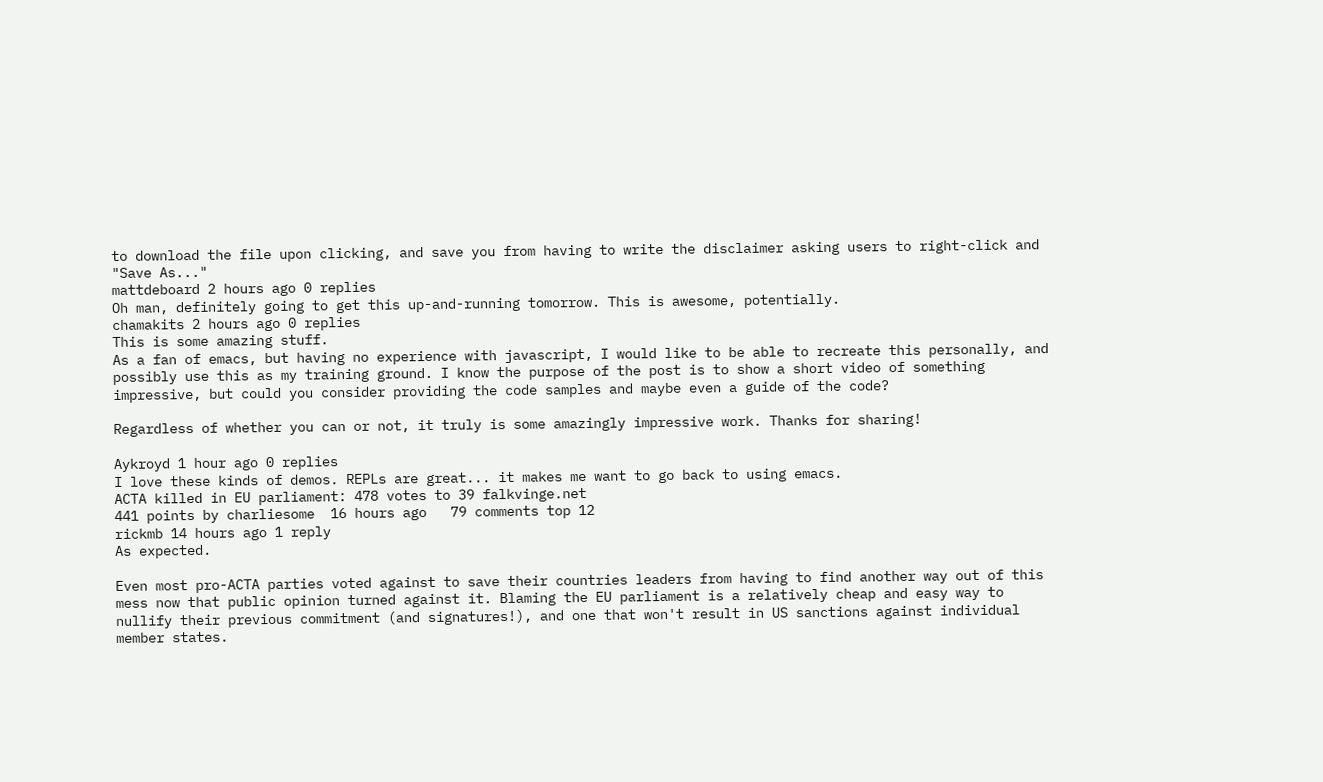to download the file upon clicking, and save you from having to write the disclaimer asking users to right-click and "Save As..."
mattdeboard 2 hours ago 0 replies
Oh man, definitely going to get this up-and-running tomorrow. This is awesome, potentially.
chamakits 2 hours ago 0 replies
This is some amazing stuff.
As a fan of emacs, but having no experience with javascript, I would like to be able to recreate this personally, and possibly use this as my training ground. I know the purpose of the post is to show a short video of something impressive, but could you consider providing the code samples and maybe even a guide of the code?

Regardless of whether you can or not, it truly is some amazingly impressive work. Thanks for sharing!

Aykroyd 1 hour ago 0 replies
I love these kinds of demos. REPLs are great... it makes me want to go back to using emacs.
ACTA killed in EU parliament: 478 votes to 39 falkvinge.net
441 points by charliesome  16 hours ago   79 comments top 12
rickmb 14 hours ago 1 reply
As expected.

Even most pro-ACTA parties voted against to save their countries leaders from having to find another way out of this mess now that public opinion turned against it. Blaming the EU parliament is a relatively cheap and easy way to nullify their previous commitment (and signatures!), and one that won't result in US sanctions against individual member states.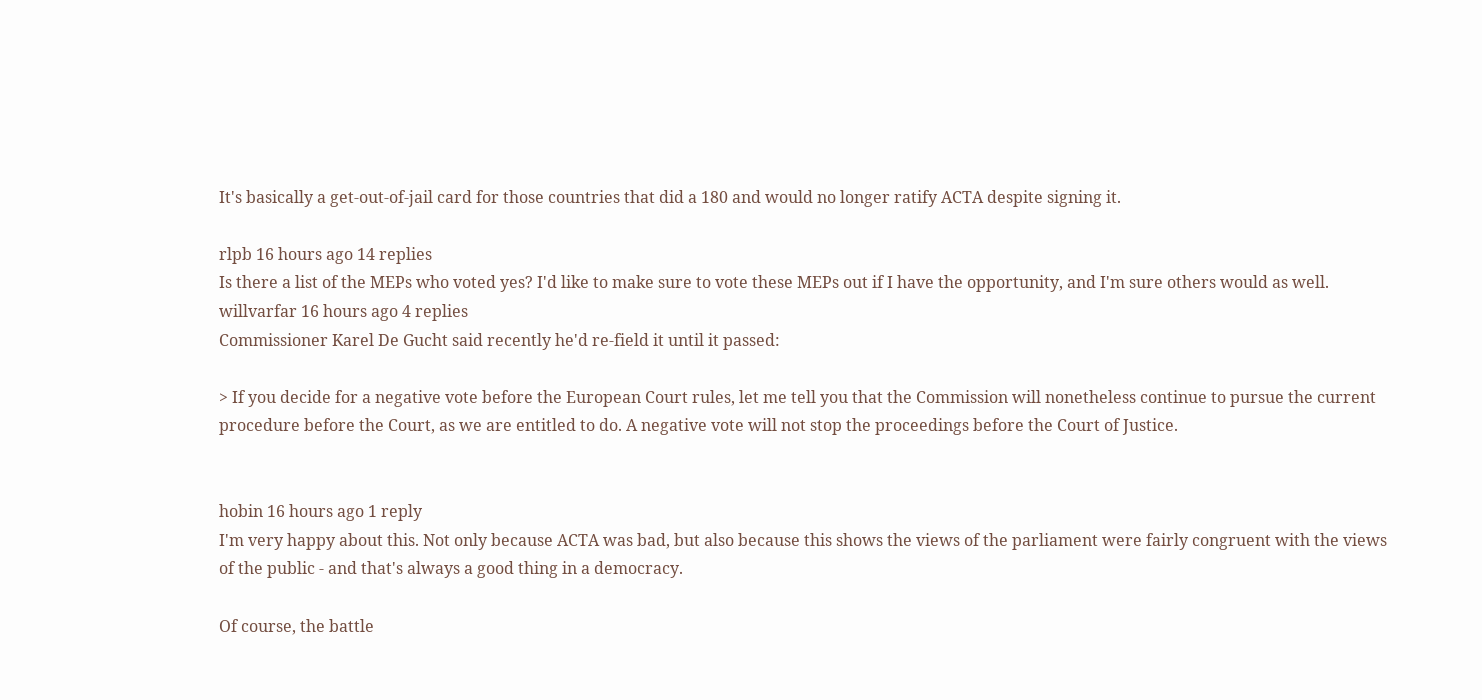It's basically a get-out-of-jail card for those countries that did a 180 and would no longer ratify ACTA despite signing it.

rlpb 16 hours ago 14 replies
Is there a list of the MEPs who voted yes? I'd like to make sure to vote these MEPs out if I have the opportunity, and I'm sure others would as well.
willvarfar 16 hours ago 4 replies
Commissioner Karel De Gucht said recently he'd re-field it until it passed:

> If you decide for a negative vote before the European Court rules, let me tell you that the Commission will nonetheless continue to pursue the current procedure before the Court, as we are entitled to do. A negative vote will not stop the proceedings before the Court of Justice.


hobin 16 hours ago 1 reply
I'm very happy about this. Not only because ACTA was bad, but also because this shows the views of the parliament were fairly congruent with the views of the public - and that's always a good thing in a democracy.

Of course, the battle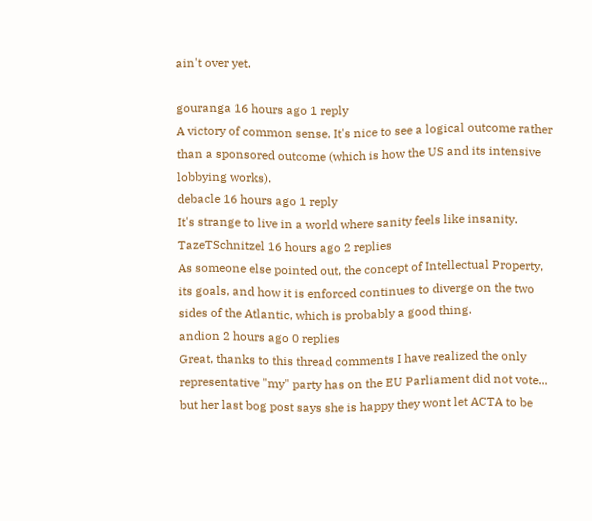ain't over yet.

gouranga 16 hours ago 1 reply
A victory of common sense. It's nice to see a logical outcome rather than a sponsored outcome (which is how the US and its intensive lobbying works).
debacle 16 hours ago 1 reply
It's strange to live in a world where sanity feels like insanity.
TazeTSchnitzel 16 hours ago 2 replies
As someone else pointed out, the concept of Intellectual Property, its goals, and how it is enforced continues to diverge on the two sides of the Atlantic, which is probably a good thing.
andion 2 hours ago 0 replies
Great, thanks to this thread comments I have realized the only representative "my" party has on the EU Parliament did not vote... but her last bog post says she is happy they wont let ACTA to be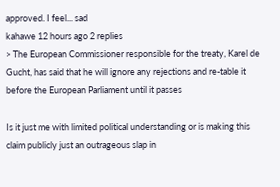approved. I feel... sad
kahawe 12 hours ago 2 replies
> The European Commissioner responsible for the treaty, Karel de Gucht, has said that he will ignore any rejections and re-table it before the European Parliament until it passes

Is it just me with limited political understanding or is making this claim publicly just an outrageous slap in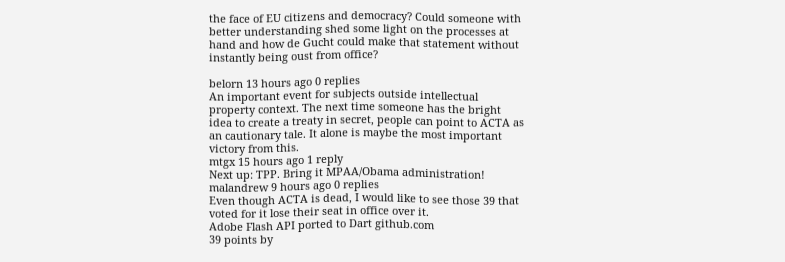the face of EU citizens and democracy? Could someone with better understanding shed some light on the processes at hand and how de Gucht could make that statement without instantly being oust from office?

belorn 13 hours ago 0 replies
An important event for subjects outside intellectual property context. The next time someone has the bright idea to create a treaty in secret, people can point to ACTA as an cautionary tale. It alone is maybe the most important victory from this.
mtgx 15 hours ago 1 reply
Next up: TPP. Bring it MPAA/Obama administration!
malandrew 9 hours ago 0 replies
Even though ACTA is dead, I would like to see those 39 that voted for it lose their seat in office over it.
Adobe Flash API ported to Dart github.com
39 points by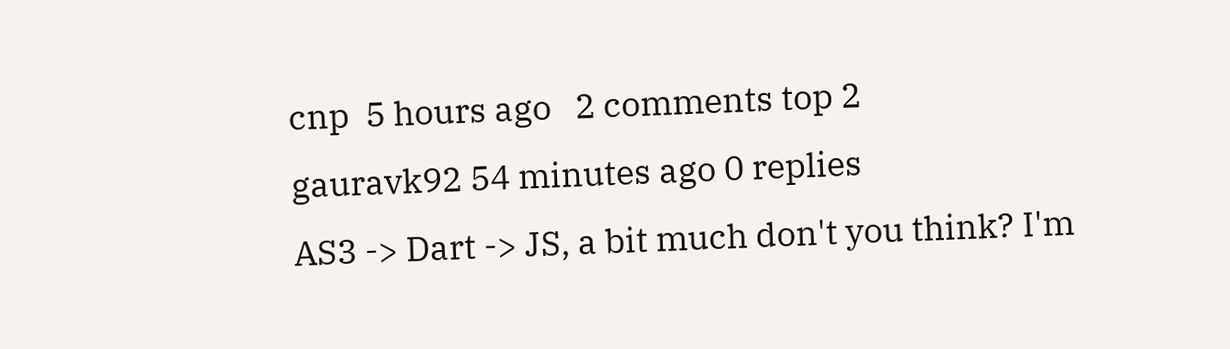cnp  5 hours ago   2 comments top 2
gauravk92 54 minutes ago 0 replies
AS3 -> Dart -> JS, a bit much don't you think? I'm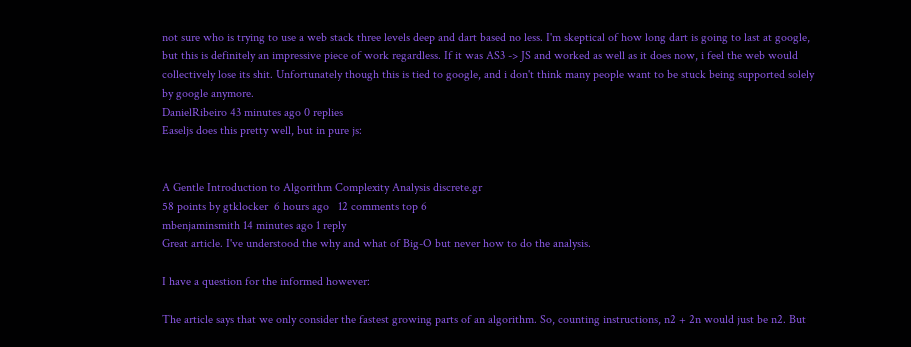not sure who is trying to use a web stack three levels deep and dart based no less. I'm skeptical of how long dart is going to last at google, but this is definitely an impressive piece of work regardless. If it was AS3 -> JS and worked as well as it does now, i feel the web would collectively lose its shit. Unfortunately though this is tied to google, and i don't think many people want to be stuck being supported solely by google anymore.
DanielRibeiro 43 minutes ago 0 replies
Easeljs does this pretty well, but in pure js:


A Gentle Introduction to Algorithm Complexity Analysis discrete.gr
58 points by gtklocker  6 hours ago   12 comments top 6
mbenjaminsmith 14 minutes ago 1 reply
Great article. I've understood the why and what of Big-O but never how to do the analysis.

I have a question for the informed however:

The article says that we only consider the fastest growing parts of an algorithm. So, counting instructions, n2 + 2n would just be n2. But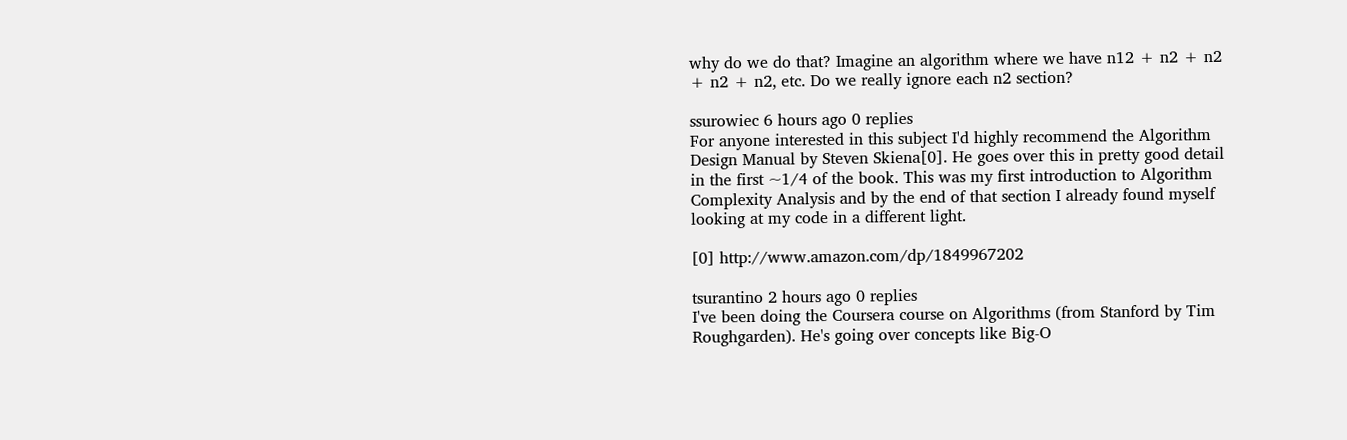why do we do that? Imagine an algorithm where we have n12 + n2 + n2 + n2 + n2, etc. Do we really ignore each n2 section?

ssurowiec 6 hours ago 0 replies
For anyone interested in this subject I'd highly recommend the Algorithm Design Manual by Steven Skiena[0]. He goes over this in pretty good detail in the first ~1/4 of the book. This was my first introduction to Algorithm Complexity Analysis and by the end of that section I already found myself looking at my code in a different light.

[0] http://www.amazon.com/dp/1849967202

tsurantino 2 hours ago 0 replies
I've been doing the Coursera course on Algorithms (from Stanford by Tim Roughgarden). He's going over concepts like Big-O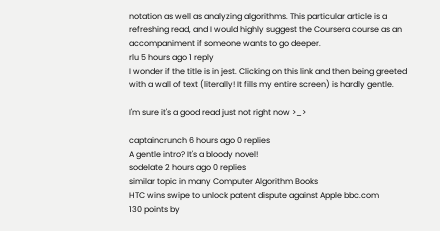notation as well as analyzing algorithms. This particular article is a refreshing read, and I would highly suggest the Coursera course as an accompaniment if someone wants to go deeper.
rlu 5 hours ago 1 reply
I wonder if the title is in jest. Clicking on this link and then being greeted with a wall of text (literally! It fills my entire screen) is hardly gentle.

I'm sure it's a good read just not right now >_>

captaincrunch 6 hours ago 0 replies
A gentle intro? It's a bloody novel!
sodelate 2 hours ago 0 replies
similar topic in many Computer Algorithm Books
HTC wins swipe to unlock patent dispute against Apple bbc.com
130 points by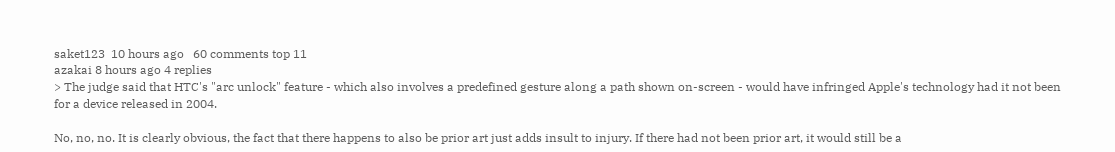saket123  10 hours ago   60 comments top 11
azakai 8 hours ago 4 replies
> The judge said that HTC's "arc unlock" feature - which also involves a predefined gesture along a path shown on-screen - would have infringed Apple's technology had it not been for a device released in 2004.

No, no, no. It is clearly obvious, the fact that there happens to also be prior art just adds insult to injury. If there had not been prior art, it would still be a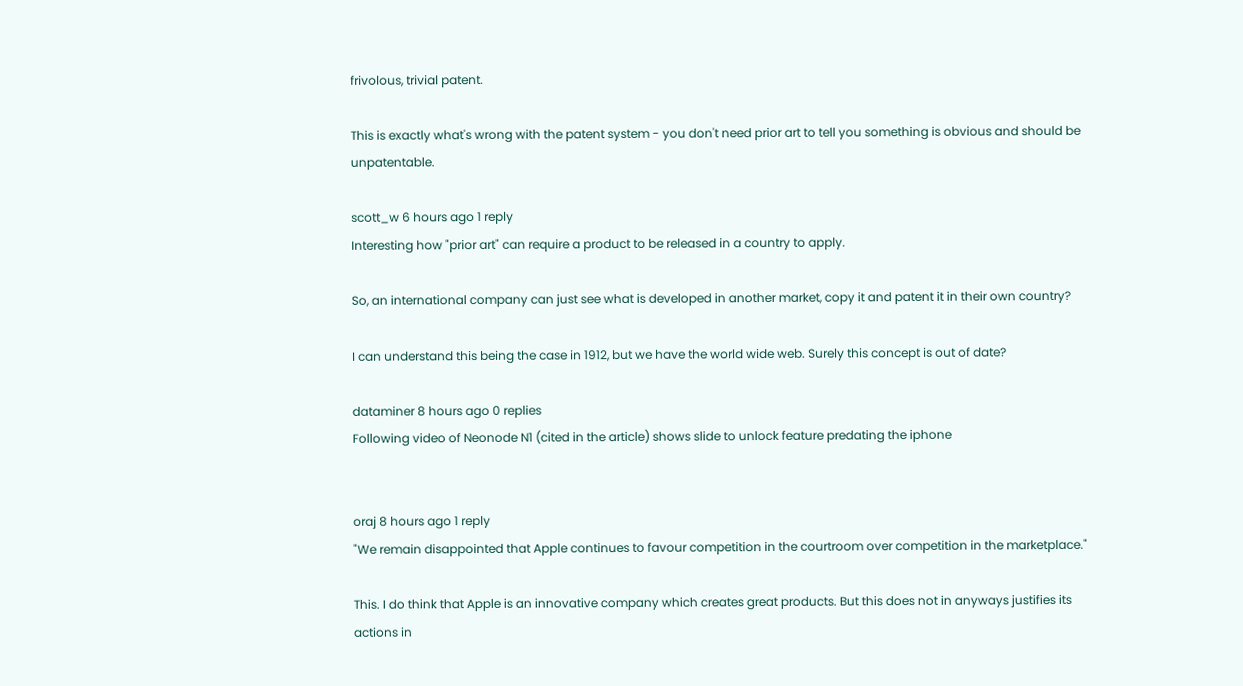frivolous, trivial patent.

This is exactly what's wrong with the patent system - you don't need prior art to tell you something is obvious and should be unpatentable.

scott_w 6 hours ago 1 reply
Interesting how "prior art" can require a product to be released in a country to apply.

So, an international company can just see what is developed in another market, copy it and patent it in their own country?

I can understand this being the case in 1912, but we have the world wide web. Surely this concept is out of date?

dataminer 8 hours ago 0 replies
Following video of Neonode N1 (cited in the article) shows slide to unlock feature predating the iphone


oraj 8 hours ago 1 reply
"We remain disappointed that Apple continues to favour competition in the courtroom over competition in the marketplace."

This. I do think that Apple is an innovative company which creates great products. But this does not in anyways justifies its actions in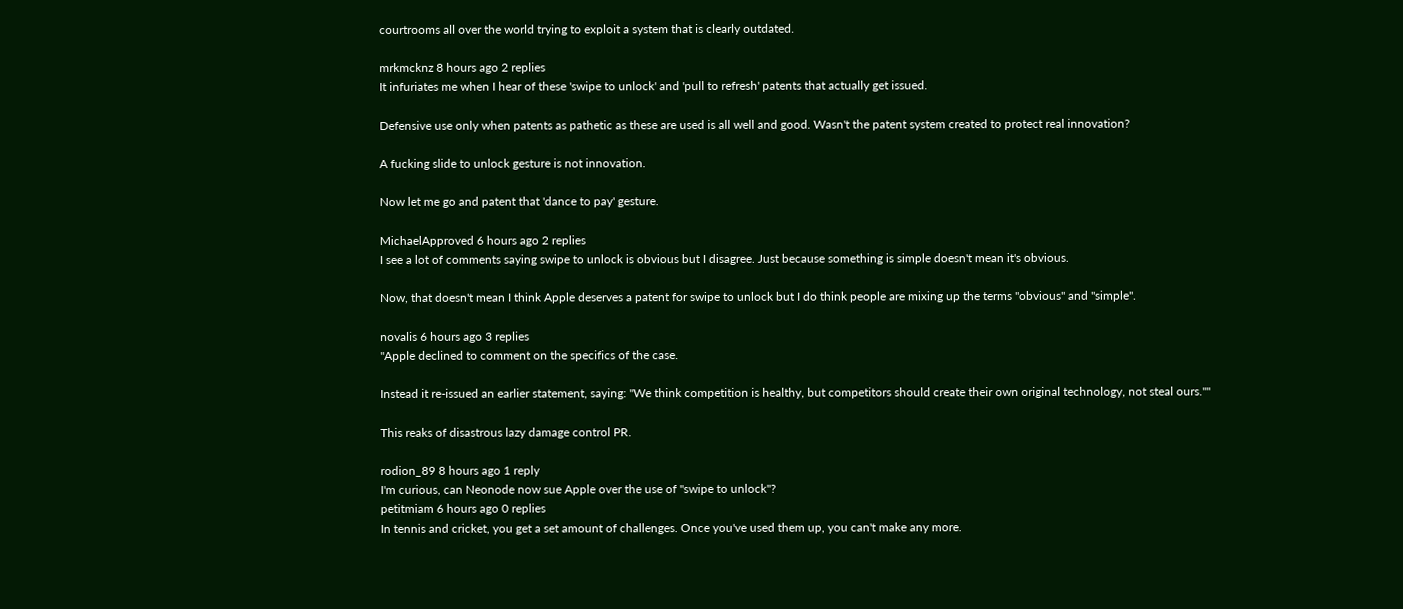courtrooms all over the world trying to exploit a system that is clearly outdated.

mrkmcknz 8 hours ago 2 replies
It infuriates me when I hear of these 'swipe to unlock' and 'pull to refresh' patents that actually get issued.

Defensive use only when patents as pathetic as these are used is all well and good. Wasn't the patent system created to protect real innovation?

A fucking slide to unlock gesture is not innovation.

Now let me go and patent that 'dance to pay' gesture.

MichaelApproved 6 hours ago 2 replies
I see a lot of comments saying swipe to unlock is obvious but I disagree. Just because something is simple doesn't mean it's obvious.

Now, that doesn't mean I think Apple deserves a patent for swipe to unlock but I do think people are mixing up the terms "obvious" and "simple".

novalis 6 hours ago 3 replies
"Apple declined to comment on the specifics of the case.

Instead it re-issued an earlier statement, saying: "We think competition is healthy, but competitors should create their own original technology, not steal ours.""

This reaks of disastrous lazy damage control PR.

rodion_89 8 hours ago 1 reply
I'm curious, can Neonode now sue Apple over the use of "swipe to unlock"?
petitmiam 6 hours ago 0 replies
In tennis and cricket, you get a set amount of challenges. Once you've used them up, you can't make any more.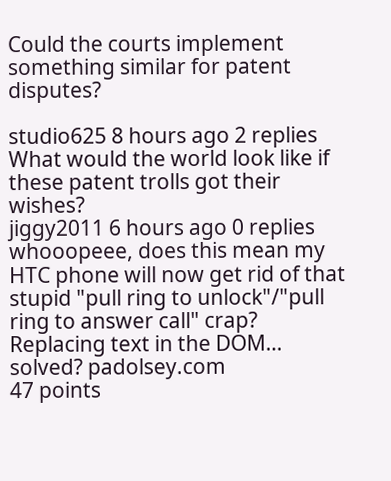Could the courts implement something similar for patent disputes?

studio625 8 hours ago 2 replies
What would the world look like if these patent trolls got their wishes?
jiggy2011 6 hours ago 0 replies
whooopeee, does this mean my HTC phone will now get rid of that stupid "pull ring to unlock"/"pull ring to answer call" crap?
Replacing text in the DOM… solved? padolsey.com
47 points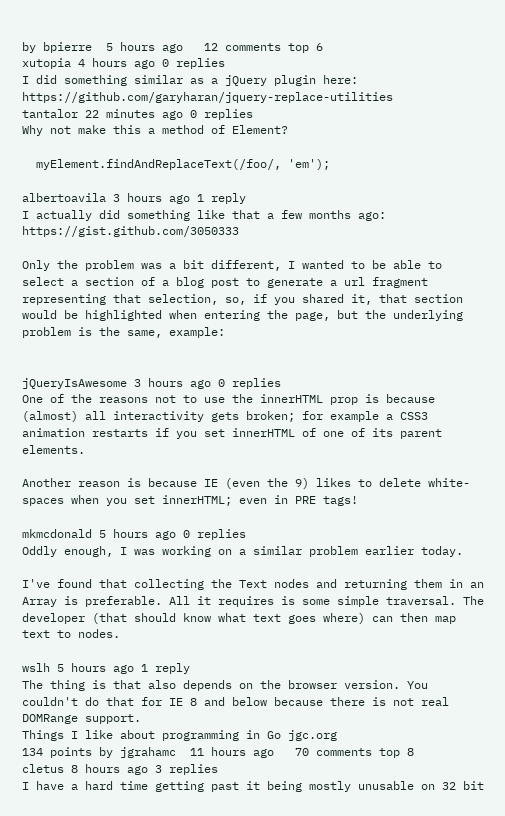by bpierre  5 hours ago   12 comments top 6
xutopia 4 hours ago 0 replies
I did something similar as a jQuery plugin here: https://github.com/garyharan/jquery-replace-utilities
tantalor 22 minutes ago 0 replies
Why not make this a method of Element?

  myElement.findAndReplaceText(/foo/, 'em');

albertoavila 3 hours ago 1 reply
I actually did something like that a few months ago: https://gist.github.com/3050333

Only the problem was a bit different, I wanted to be able to select a section of a blog post to generate a url fragment representing that selection, so, if you shared it, that section would be highlighted when entering the page, but the underlying problem is the same, example:


jQueryIsAwesome 3 hours ago 0 replies
One of the reasons not to use the innerHTML prop is because (almost) all interactivity gets broken; for example a CSS3 animation restarts if you set innerHTML of one of its parent elements.

Another reason is because IE (even the 9) likes to delete white-spaces when you set innerHTML; even in PRE tags!

mkmcdonald 5 hours ago 0 replies
Oddly enough, I was working on a similar problem earlier today.

I've found that collecting the Text nodes and returning them in an Array is preferable. All it requires is some simple traversal. The developer (that should know what text goes where) can then map text to nodes.

wslh 5 hours ago 1 reply
The thing is that also depends on the browser version. You couldn't do that for IE 8 and below because there is not real DOMRange support.
Things I like about programming in Go jgc.org
134 points by jgrahamc  11 hours ago   70 comments top 8
cletus 8 hours ago 3 replies
I have a hard time getting past it being mostly unusable on 32 bit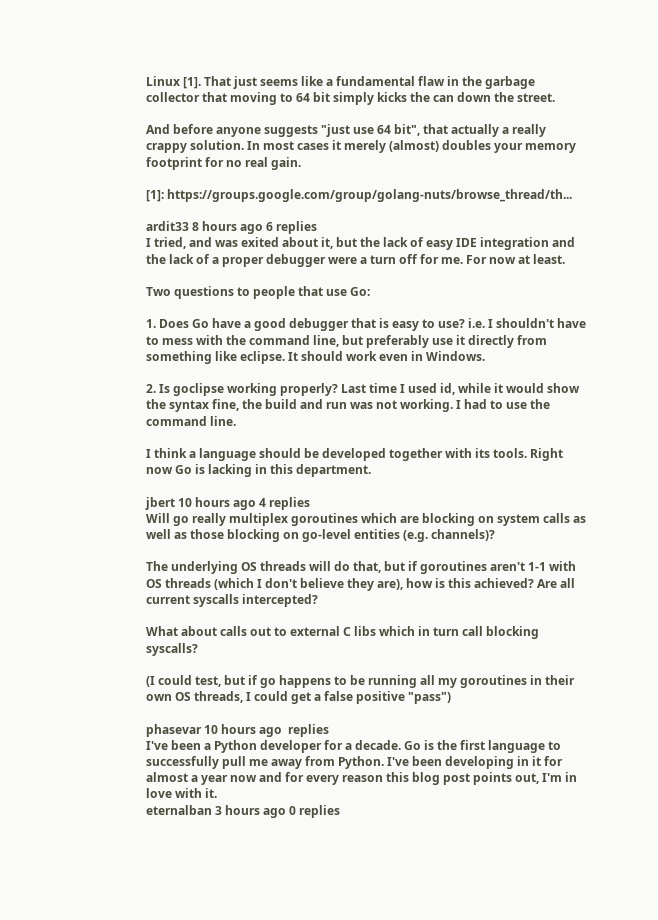Linux [1]. That just seems like a fundamental flaw in the garbage collector that moving to 64 bit simply kicks the can down the street.

And before anyone suggests "just use 64 bit", that actually a really crappy solution. In most cases it merely (almost) doubles your memory footprint for no real gain.

[1]: https://groups.google.com/group/golang-nuts/browse_thread/th...

ardit33 8 hours ago 6 replies
I tried, and was exited about it, but the lack of easy IDE integration and the lack of a proper debugger were a turn off for me. For now at least.

Two questions to people that use Go:

1. Does Go have a good debugger that is easy to use? i.e. I shouldn't have to mess with the command line, but preferably use it directly from something like eclipse. It should work even in Windows.

2. Is goclipse working properly? Last time I used id, while it would show the syntax fine, the build and run was not working. I had to use the command line.

I think a language should be developed together with its tools. Right now Go is lacking in this department.

jbert 10 hours ago 4 replies
Will go really multiplex goroutines which are blocking on system calls as well as those blocking on go-level entities (e.g. channels)?

The underlying OS threads will do that, but if goroutines aren't 1-1 with OS threads (which I don't believe they are), how is this achieved? Are all current syscalls intercepted?

What about calls out to external C libs which in turn call blocking syscalls?

(I could test, but if go happens to be running all my goroutines in their own OS threads, I could get a false positive "pass")

phasevar 10 hours ago  replies
I've been a Python developer for a decade. Go is the first language to successfully pull me away from Python. I've been developing in it for almost a year now and for every reason this blog post points out, I'm in love with it.
eternalban 3 hours ago 0 replies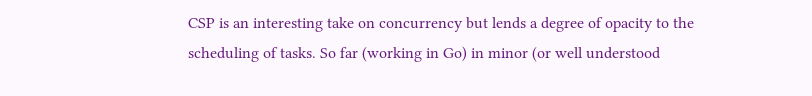CSP is an interesting take on concurrency but lends a degree of opacity to the scheduling of tasks. So far (working in Go) in minor (or well understood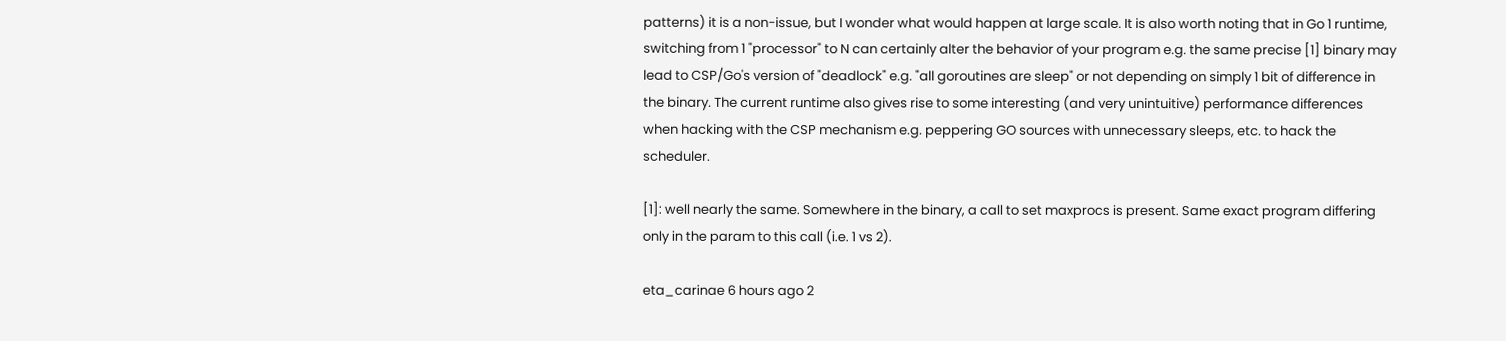patterns) it is a non-issue, but I wonder what would happen at large scale. It is also worth noting that in Go 1 runtime, switching from 1 "processor" to N can certainly alter the behavior of your program e.g. the same precise [1] binary may lead to CSP/Go's version of "deadlock" e.g. "all goroutines are sleep" or not depending on simply 1 bit of difference in the binary. The current runtime also gives rise to some interesting (and very unintuitive) performance differences when hacking with the CSP mechanism e.g. peppering GO sources with unnecessary sleeps, etc. to hack the scheduler.

[1]: well nearly the same. Somewhere in the binary, a call to set maxprocs is present. Same exact program differing only in the param to this call (i.e. 1 vs 2).

eta_carinae 6 hours ago 2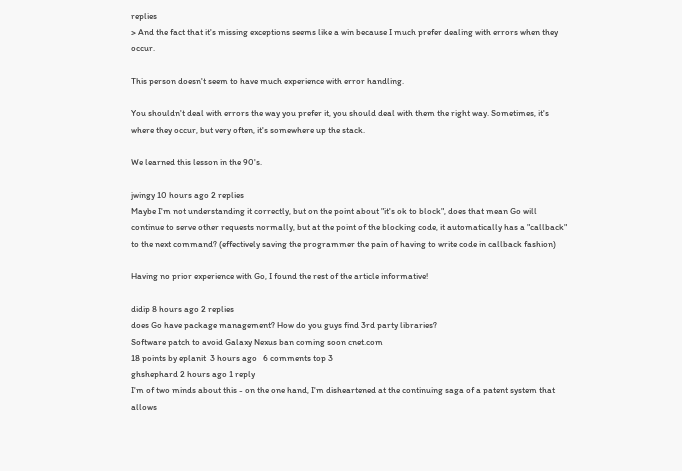replies
> And the fact that it's missing exceptions seems like a win because I much prefer dealing with errors when they occur.

This person doesn't seem to have much experience with error handling.

You shouldn't deal with errors the way you prefer it, you should deal with them the right way. Sometimes, it's where they occur, but very often, it's somewhere up the stack.

We learned this lesson in the 90's.

jwingy 10 hours ago 2 replies
Maybe I'm not understanding it correctly, but on the point about "it's ok to block", does that mean Go will continue to serve other requests normally, but at the point of the blocking code, it automatically has a "callback" to the next command? (effectively saving the programmer the pain of having to write code in callback fashion)

Having no prior experience with Go, I found the rest of the article informative!

didip 8 hours ago 2 replies
does Go have package management? How do you guys find 3rd party libraries?
Software patch to avoid Galaxy Nexus ban coming soon cnet.com
18 points by eplanit  3 hours ago   6 comments top 3
ghshephard 2 hours ago 1 reply
I'm of two minds about this - on the one hand, I'm disheartened at the continuing saga of a patent system that allows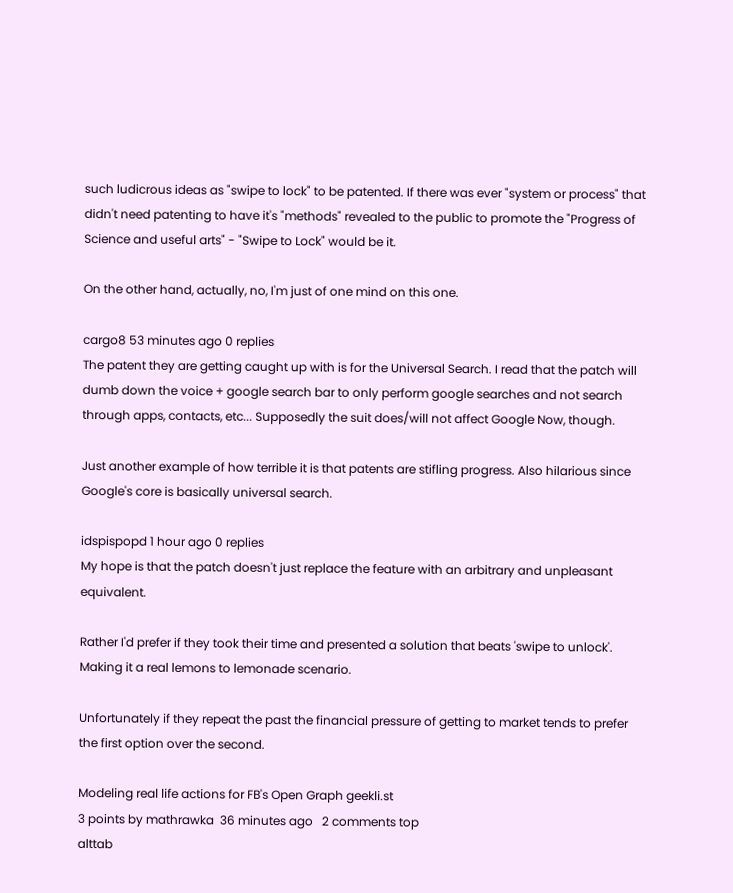such ludicrous ideas as "swipe to lock" to be patented. If there was ever "system or process" that didn't need patenting to have it's "methods" revealed to the public to promote the "Progress of Science and useful arts" - "Swipe to Lock" would be it.

On the other hand, actually, no, I'm just of one mind on this one.

cargo8 53 minutes ago 0 replies
The patent they are getting caught up with is for the Universal Search. I read that the patch will dumb down the voice + google search bar to only perform google searches and not search through apps, contacts, etc... Supposedly the suit does/will not affect Google Now, though.

Just another example of how terrible it is that patents are stifling progress. Also hilarious since Google's core is basically universal search.

idspispopd 1 hour ago 0 replies
My hope is that the patch doesn't just replace the feature with an arbitrary and unpleasant equivalent.

Rather I'd prefer if they took their time and presented a solution that beats 'swipe to unlock'. Making it a real lemons to lemonade scenario.

Unfortunately if they repeat the past the financial pressure of getting to market tends to prefer the first option over the second.

Modeling real life actions for FB's Open Graph geekli.st
3 points by mathrawka  36 minutes ago   2 comments top
alttab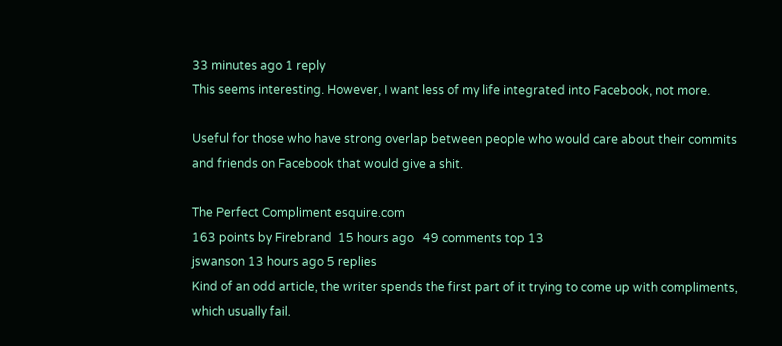33 minutes ago 1 reply
This seems interesting. However, I want less of my life integrated into Facebook, not more.

Useful for those who have strong overlap between people who would care about their commits and friends on Facebook that would give a shit.

The Perfect Compliment esquire.com
163 points by Firebrand  15 hours ago   49 comments top 13
jswanson 13 hours ago 5 replies
Kind of an odd article, the writer spends the first part of it trying to come up with compliments, which usually fail.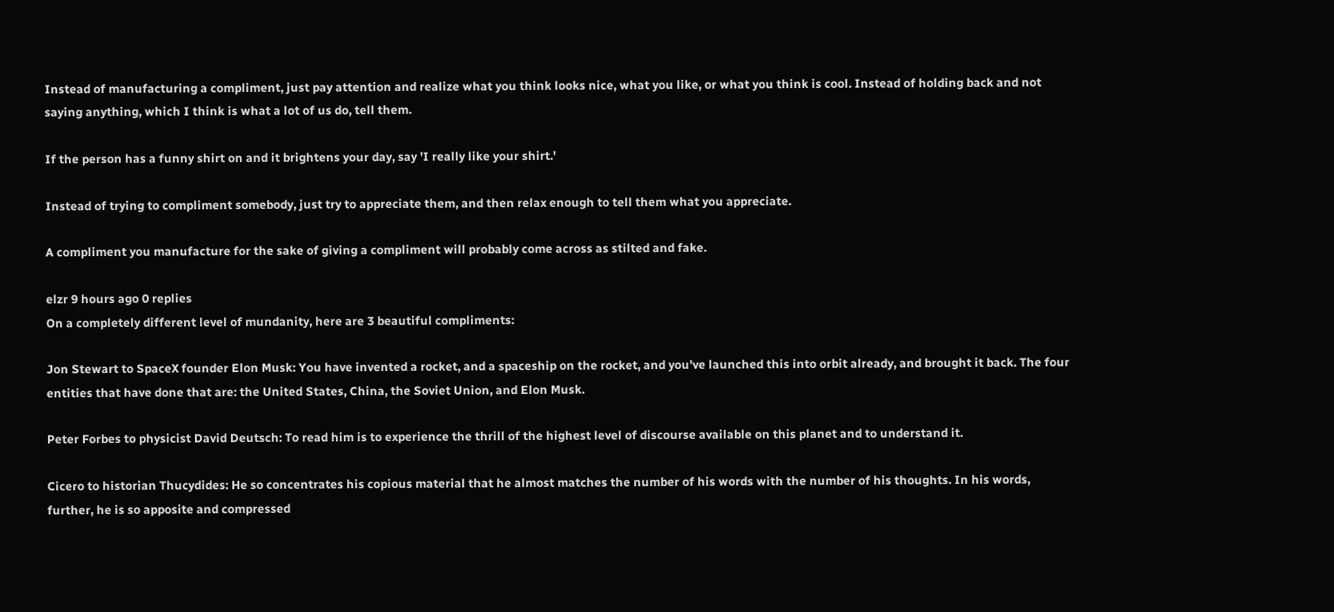Instead of manufacturing a compliment, just pay attention and realize what you think looks nice, what you like, or what you think is cool. Instead of holding back and not saying anything, which I think is what a lot of us do, tell them.

If the person has a funny shirt on and it brightens your day, say 'I really like your shirt.'

Instead of trying to compliment somebody, just try to appreciate them, and then relax enough to tell them what you appreciate.

A compliment you manufacture for the sake of giving a compliment will probably come across as stilted and fake.

elzr 9 hours ago 0 replies
On a completely different level of mundanity, here are 3 beautiful compliments:

Jon Stewart to SpaceX founder Elon Musk: You have invented a rocket, and a spaceship on the rocket, and you've launched this into orbit already, and brought it back. The four entities that have done that are: the United States, China, the Soviet Union, and Elon Musk.

Peter Forbes to physicist David Deutsch: To read him is to experience the thrill of the highest level of discourse available on this planet and to understand it.

Cicero to historian Thucydides: He so concentrates his copious material that he almost matches the number of his words with the number of his thoughts. In his words, further, he is so apposite and compressed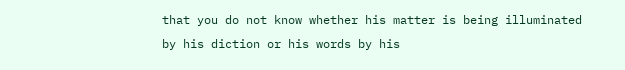that you do not know whether his matter is being illuminated by his diction or his words by his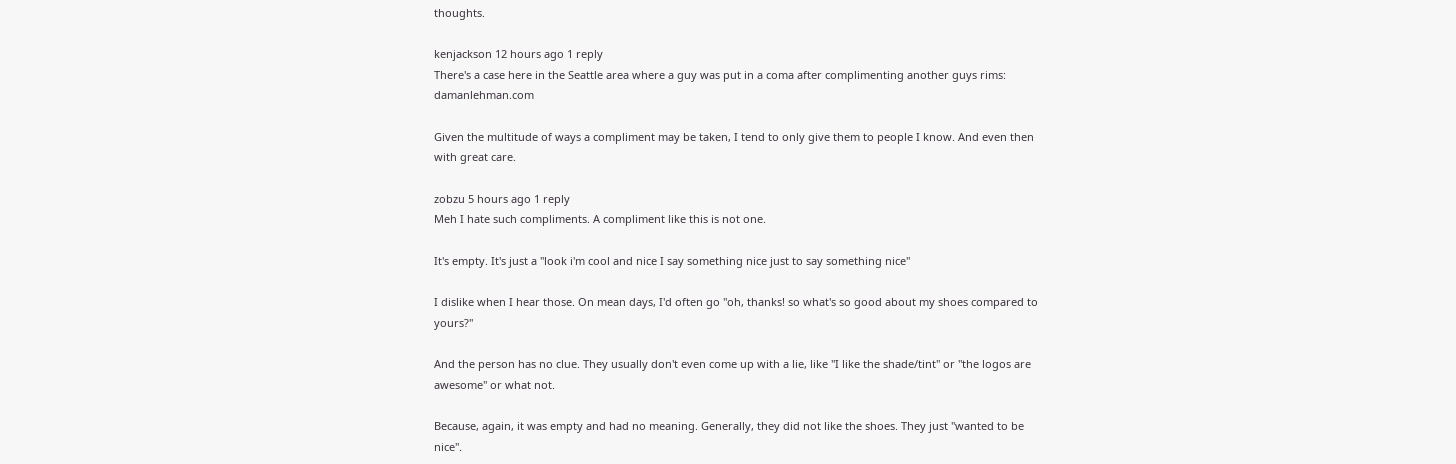thoughts.

kenjackson 12 hours ago 1 reply
There's a case here in the Seattle area where a guy was put in a coma after complimenting another guys rims: damanlehman.com

Given the multitude of ways a compliment may be taken, I tend to only give them to people I know. And even then with great care.

zobzu 5 hours ago 1 reply
Meh I hate such compliments. A compliment like this is not one.

It's empty. It's just a "look i'm cool and nice I say something nice just to say something nice"

I dislike when I hear those. On mean days, I'd often go "oh, thanks! so what's so good about my shoes compared to yours?"

And the person has no clue. They usually don't even come up with a lie, like "I like the shade/tint" or "the logos are awesome" or what not.

Because, again, it was empty and had no meaning. Generally, they did not like the shoes. They just "wanted to be nice".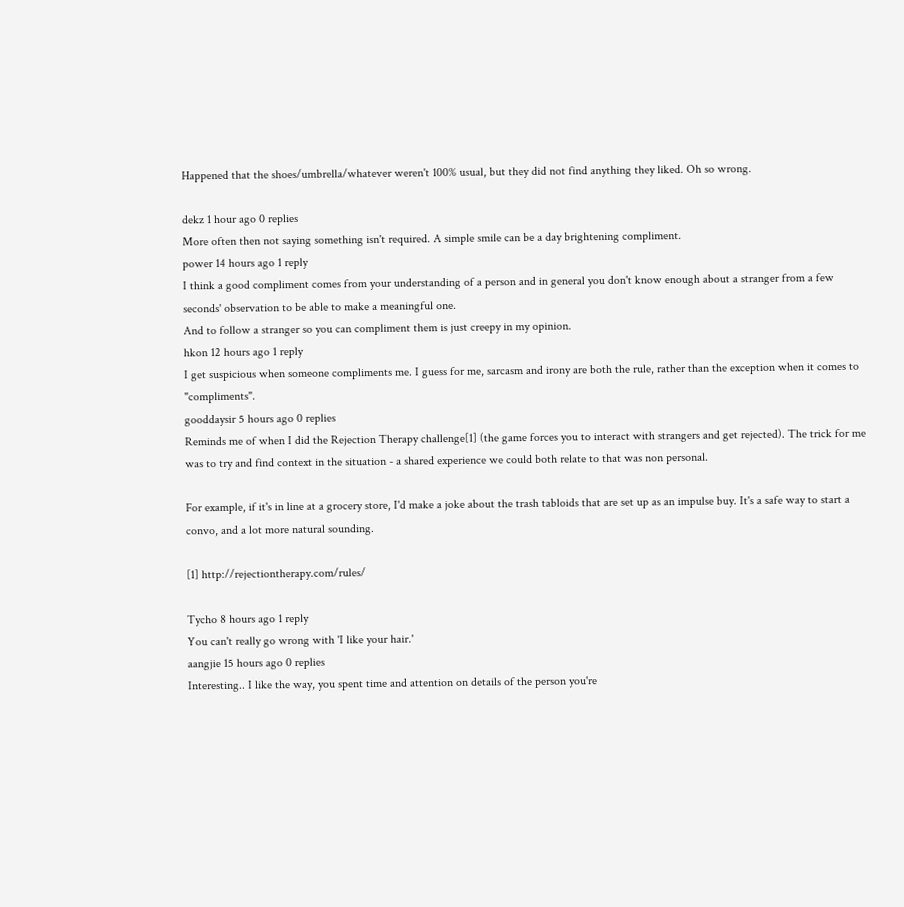Happened that the shoes/umbrella/whatever weren't 100% usual, but they did not find anything they liked. Oh so wrong.

dekz 1 hour ago 0 replies
More often then not saying something isn't required. A simple smile can be a day brightening compliment.
power 14 hours ago 1 reply
I think a good compliment comes from your understanding of a person and in general you don't know enough about a stranger from a few seconds' observation to be able to make a meaningful one.
And to follow a stranger so you can compliment them is just creepy in my opinion.
hkon 12 hours ago 1 reply
I get suspicious when someone compliments me. I guess for me, sarcasm and irony are both the rule, rather than the exception when it comes to "compliments".
gooddaysir 5 hours ago 0 replies
Reminds me of when I did the Rejection Therapy challenge[1] (the game forces you to interact with strangers and get rejected). The trick for me was to try and find context in the situation - a shared experience we could both relate to that was non personal.

For example, if it's in line at a grocery store, I'd make a joke about the trash tabloids that are set up as an impulse buy. It's a safe way to start a convo, and a lot more natural sounding.

[1] http://rejectiontherapy.com/rules/

Tycho 8 hours ago 1 reply
You can't really go wrong with 'I like your hair.'
aangjie 15 hours ago 0 replies
Interesting.. I like the way, you spent time and attention on details of the person you're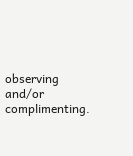observing and/or complimenting.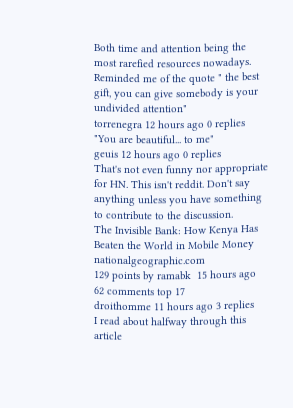Both time and attention being the most rarefied resources nowadays. Reminded me of the quote " the best gift, you can give somebody is your undivided attention"
torrenegra 12 hours ago 0 replies
"You are beautiful... to me"
geuis 12 hours ago 0 replies
That's not even funny nor appropriate for HN. This isn't reddit. Don't say anything unless you have something to contribute to the discussion.
The Invisible Bank: How Kenya Has Beaten the World in Mobile Money nationalgeographic.com
129 points by ramabk  15 hours ago   62 comments top 17
droithomme 11 hours ago 3 replies
I read about halfway through this article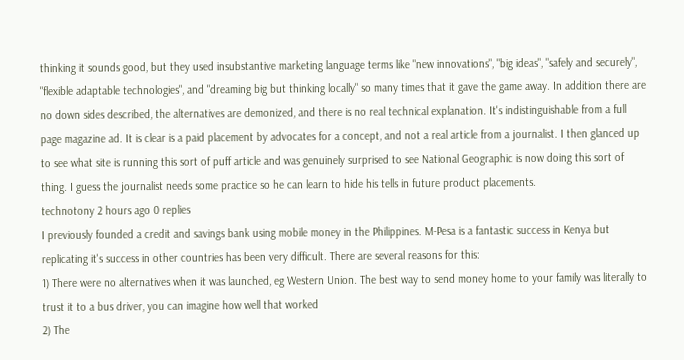thinking it sounds good, but they used insubstantive marketing language terms like "new innovations", "big ideas", "safely and securely", "flexible adaptable technologies", and "dreaming big but thinking locally" so many times that it gave the game away. In addition there are no down sides described, the alternatives are demonized, and there is no real technical explanation. It's indistinguishable from a full page magazine ad. It is clear is a paid placement by advocates for a concept, and not a real article from a journalist. I then glanced up to see what site is running this sort of puff article and was genuinely surprised to see National Geographic is now doing this sort of thing. I guess the journalist needs some practice so he can learn to hide his tells in future product placements.
technotony 2 hours ago 0 replies
I previously founded a credit and savings bank using mobile money in the Philippines. M-Pesa is a fantastic success in Kenya but replicating it's success in other countries has been very difficult. There are several reasons for this:
1) There were no alternatives when it was launched, eg Western Union. The best way to send money home to your family was literally to trust it to a bus driver, you can imagine how well that worked
2) The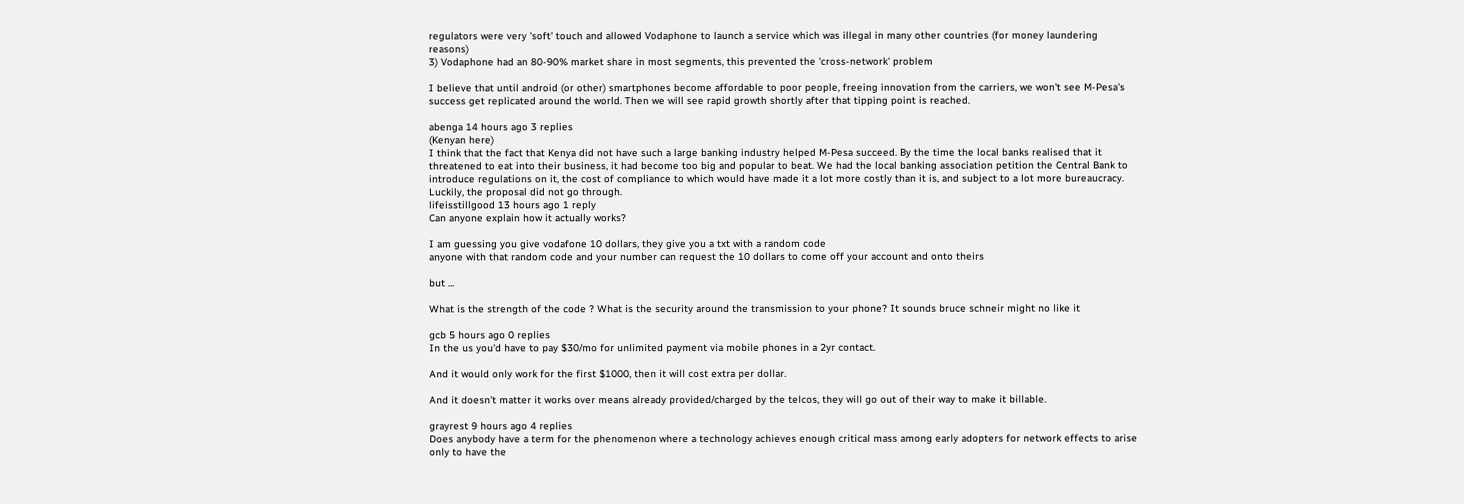regulators were very 'soft' touch and allowed Vodaphone to launch a service which was illegal in many other countries (for money laundering reasons)
3) Vodaphone had an 80-90% market share in most segments, this prevented the 'cross-network' problem

I believe that until android (or other) smartphones become affordable to poor people, freeing innovation from the carriers, we won't see M-Pesa's success get replicated around the world. Then we will see rapid growth shortly after that tipping point is reached.

abenga 14 hours ago 3 replies
(Kenyan here)
I think that the fact that Kenya did not have such a large banking industry helped M-Pesa succeed. By the time the local banks realised that it threatened to eat into their business, it had become too big and popular to beat. We had the local banking association petition the Central Bank to introduce regulations on it, the cost of compliance to which would have made it a lot more costly than it is, and subject to a lot more bureaucracy. Luckily, the proposal did not go through.
lifeisstillgood 13 hours ago 1 reply
Can anyone explain how it actually works?

I am guessing you give vodafone 10 dollars, they give you a txt with a random code
anyone with that random code and your number can request the 10 dollars to come off your account and onto theirs

but ...

What is the strength of the code ? What is the security around the transmission to your phone? It sounds bruce schneir might no like it

gcb 5 hours ago 0 replies
In the us you'd have to pay $30/mo for unlimited payment via mobile phones in a 2yr contact.

And it would only work for the first $1000, then it will cost extra per dollar.

And it doesn't matter it works over means already provided/charged by the telcos, they will go out of their way to make it billable.

grayrest 9 hours ago 4 replies
Does anybody have a term for the phenomenon where a technology achieves enough critical mass among early adopters for network effects to arise only to have the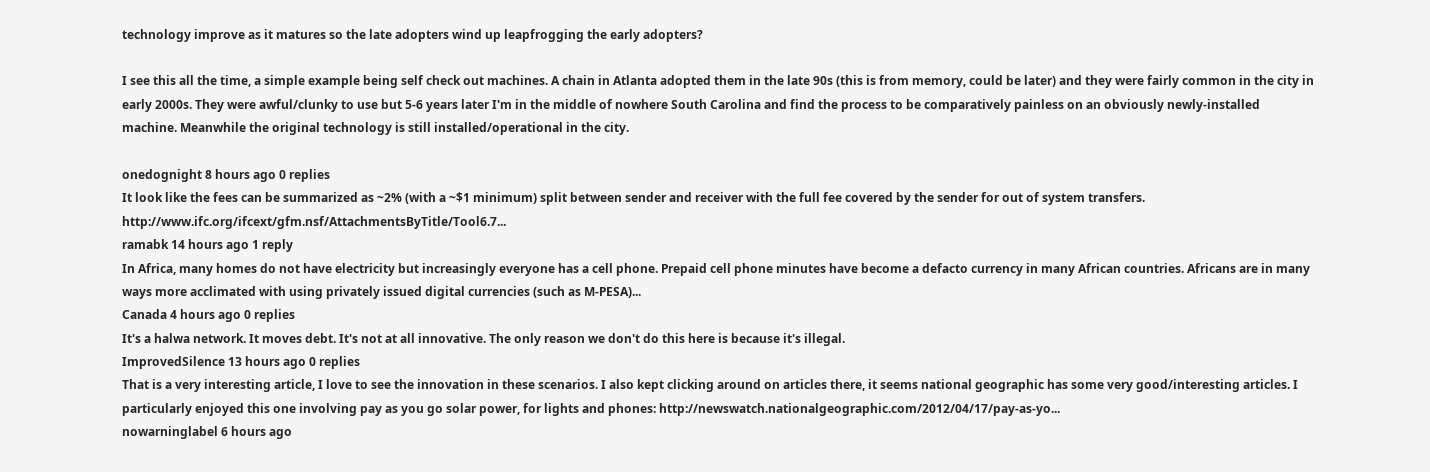technology improve as it matures so the late adopters wind up leapfrogging the early adopters?

I see this all the time, a simple example being self check out machines. A chain in Atlanta adopted them in the late 90s (this is from memory, could be later) and they were fairly common in the city in early 2000s. They were awful/clunky to use but 5-6 years later I'm in the middle of nowhere South Carolina and find the process to be comparatively painless on an obviously newly-installed machine. Meanwhile the original technology is still installed/operational in the city.

onedognight 8 hours ago 0 replies
It look like the fees can be summarized as ~2% (with a ~$1 minimum) split between sender and receiver with the full fee covered by the sender for out of system transfers. http://www.ifc.org/ifcext/gfm.nsf/AttachmentsByTitle/Tool6.7...
ramabk 14 hours ago 1 reply
In Africa, many homes do not have electricity but increasingly everyone has a cell phone. Prepaid cell phone minutes have become a defacto currency in many African countries. Africans are in many ways more acclimated with using privately issued digital currencies (such as M-PESA)...
Canada 4 hours ago 0 replies
It's a halwa network. It moves debt. It's not at all innovative. The only reason we don't do this here is because it's illegal.
ImprovedSilence 13 hours ago 0 replies
That is a very interesting article, I love to see the innovation in these scenarios. I also kept clicking around on articles there, it seems national geographic has some very good/interesting articles. I particularly enjoyed this one involving pay as you go solar power, for lights and phones: http://newswatch.nationalgeographic.com/2012/04/17/pay-as-yo...
nowarninglabel 6 hours ago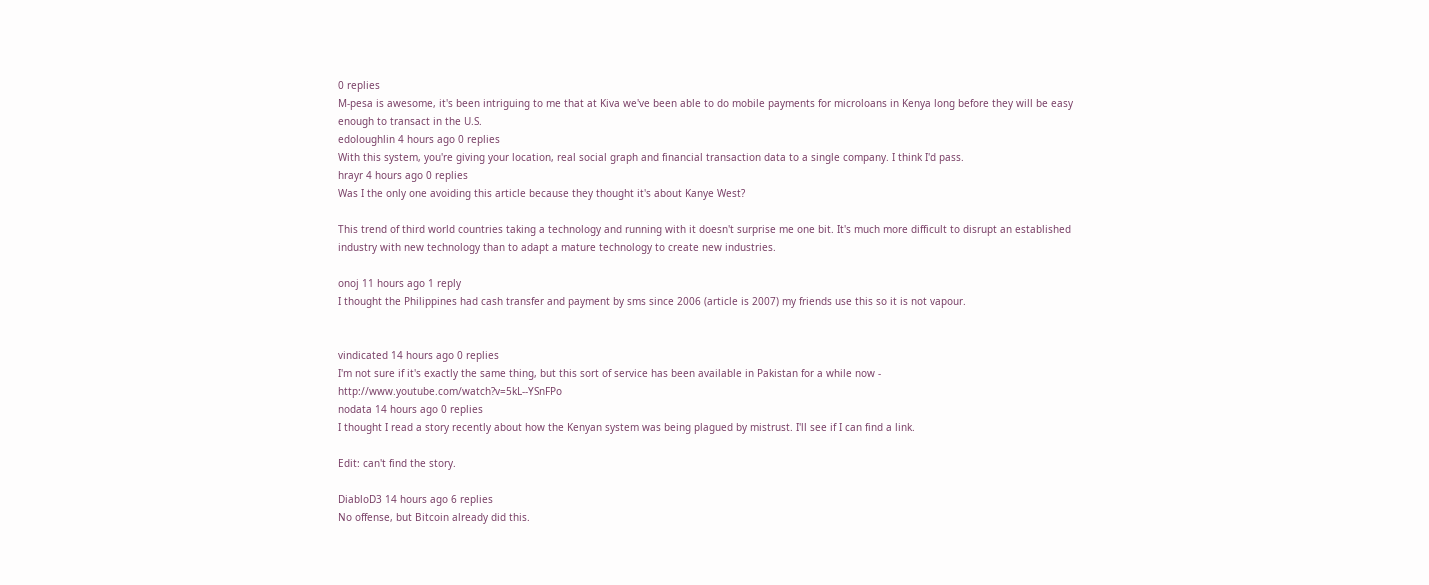0 replies
M-pesa is awesome, it's been intriguing to me that at Kiva we've been able to do mobile payments for microloans in Kenya long before they will be easy enough to transact in the U.S.
edoloughlin 4 hours ago 0 replies
With this system, you're giving your location, real social graph and financial transaction data to a single company. I think I'd pass.
hrayr 4 hours ago 0 replies
Was I the only one avoiding this article because they thought it's about Kanye West?

This trend of third world countries taking a technology and running with it doesn't surprise me one bit. It's much more difficult to disrupt an established industry with new technology than to adapt a mature technology to create new industries.

onoj 11 hours ago 1 reply
I thought the Philippines had cash transfer and payment by sms since 2006 (article is 2007) my friends use this so it is not vapour.


vindicated 14 hours ago 0 replies
I'm not sure if it's exactly the same thing, but this sort of service has been available in Pakistan for a while now - http://www.youtube.com/watch?v=5kL--YSnFPo
nodata 14 hours ago 0 replies
I thought I read a story recently about how the Kenyan system was being plagued by mistrust. I'll see if I can find a link.

Edit: can't find the story.

DiabloD3 14 hours ago 6 replies
No offense, but Bitcoin already did this.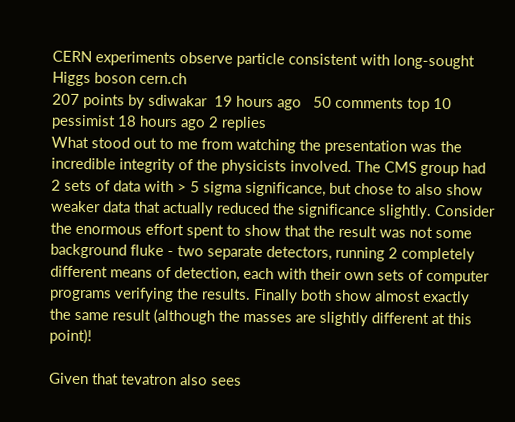CERN experiments observe particle consistent with long-sought Higgs boson cern.ch
207 points by sdiwakar  19 hours ago   50 comments top 10
pessimist 18 hours ago 2 replies
What stood out to me from watching the presentation was the incredible integrity of the physicists involved. The CMS group had 2 sets of data with > 5 sigma significance, but chose to also show weaker data that actually reduced the significance slightly. Consider the enormous effort spent to show that the result was not some background fluke - two separate detectors, running 2 completely different means of detection, each with their own sets of computer programs verifying the results. Finally both show almost exactly the same result (although the masses are slightly different at this point)!

Given that tevatron also sees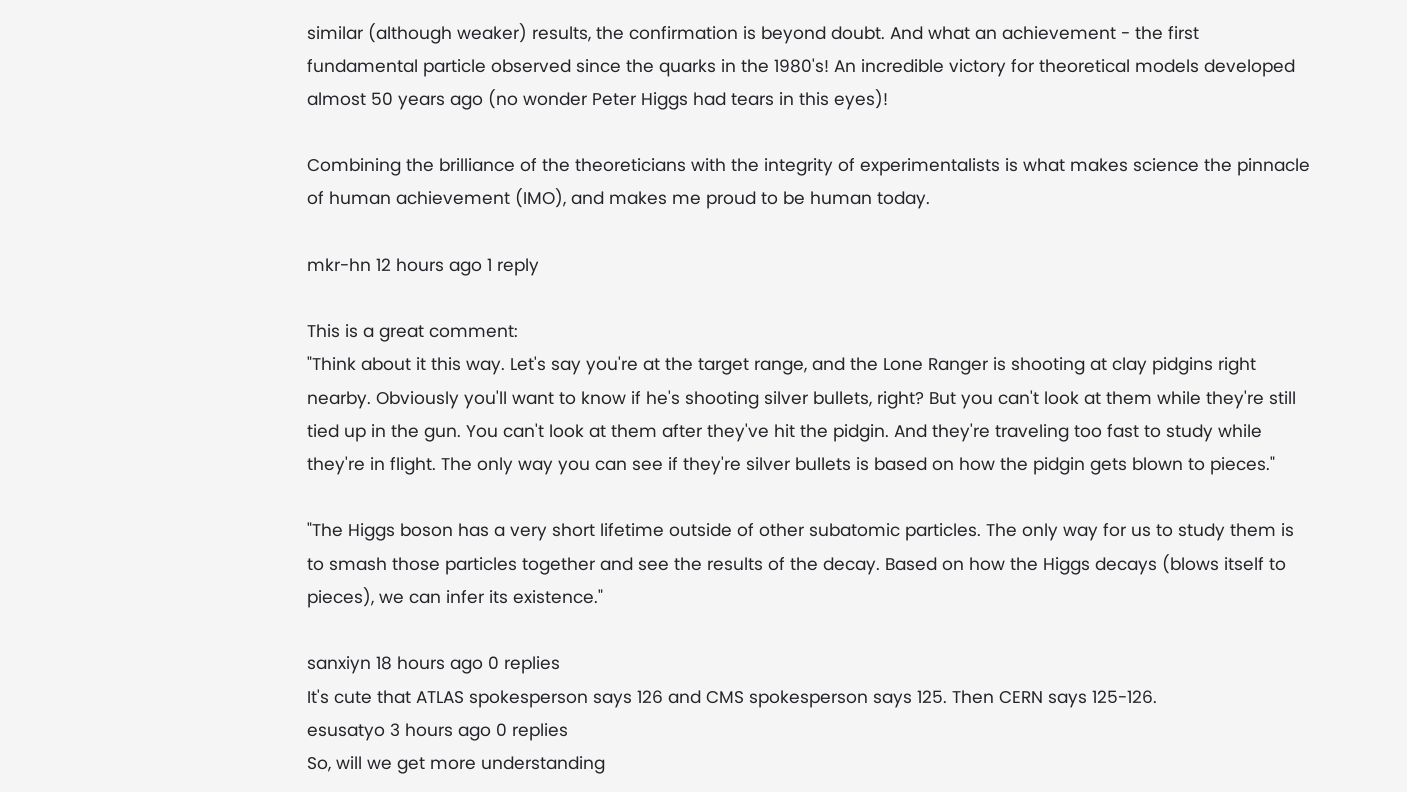similar (although weaker) results, the confirmation is beyond doubt. And what an achievement - the first fundamental particle observed since the quarks in the 1980's! An incredible victory for theoretical models developed almost 50 years ago (no wonder Peter Higgs had tears in this eyes)!

Combining the brilliance of the theoreticians with the integrity of experimentalists is what makes science the pinnacle of human achievement (IMO), and makes me proud to be human today.

mkr-hn 12 hours ago 1 reply

This is a great comment:
"Think about it this way. Let's say you're at the target range, and the Lone Ranger is shooting at clay pidgins right nearby. Obviously you'll want to know if he's shooting silver bullets, right? But you can't look at them while they're still tied up in the gun. You can't look at them after they've hit the pidgin. And they're traveling too fast to study while they're in flight. The only way you can see if they're silver bullets is based on how the pidgin gets blown to pieces."

"The Higgs boson has a very short lifetime outside of other subatomic particles. The only way for us to study them is to smash those particles together and see the results of the decay. Based on how the Higgs decays (blows itself to pieces), we can infer its existence."

sanxiyn 18 hours ago 0 replies
It's cute that ATLAS spokesperson says 126 and CMS spokesperson says 125. Then CERN says 125-126.
esusatyo 3 hours ago 0 replies
So, will we get more understanding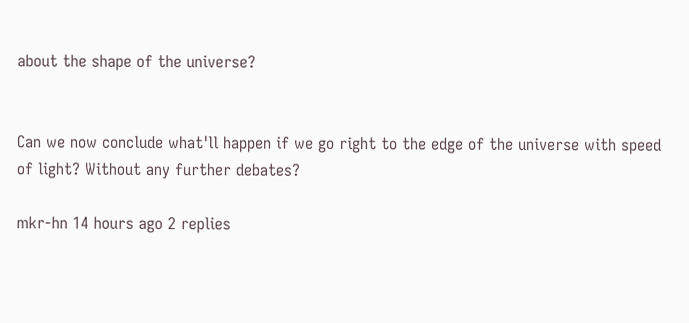about the shape of the universe?


Can we now conclude what'll happen if we go right to the edge of the universe with speed of light? Without any further debates?

mkr-hn 14 hours ago 2 replies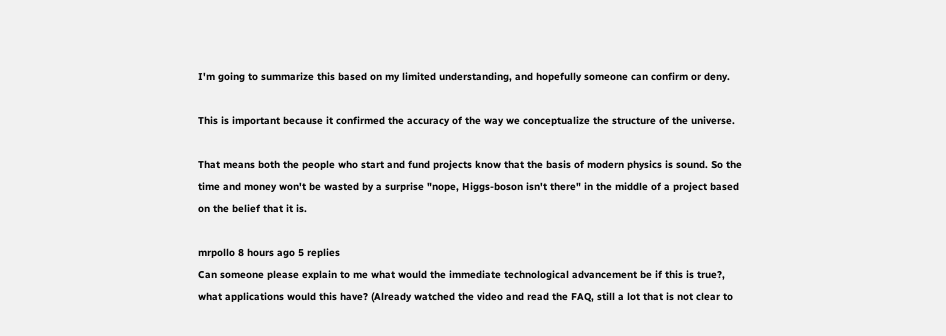I'm going to summarize this based on my limited understanding, and hopefully someone can confirm or deny.

This is important because it confirmed the accuracy of the way we conceptualize the structure of the universe.

That means both the people who start and fund projects know that the basis of modern physics is sound. So the time and money won't be wasted by a surprise "nope, Higgs-boson isn't there" in the middle of a project based on the belief that it is.

mrpollo 8 hours ago 5 replies
Can someone please explain to me what would the immediate technological advancement be if this is true?, what applications would this have? (Already watched the video and read the FAQ, still a lot that is not clear to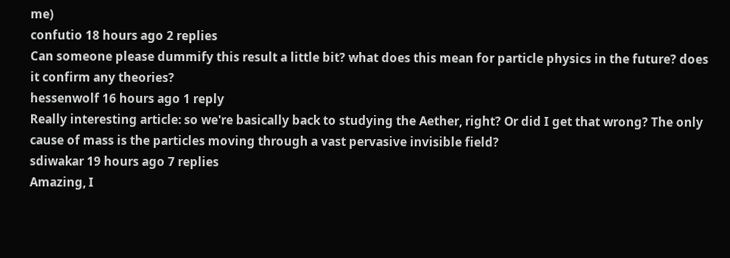me)
confutio 18 hours ago 2 replies
Can someone please dummify this result a little bit? what does this mean for particle physics in the future? does it confirm any theories?
hessenwolf 16 hours ago 1 reply
Really interesting article: so we're basically back to studying the Aether, right? Or did I get that wrong? The only cause of mass is the particles moving through a vast pervasive invisible field?
sdiwakar 19 hours ago 7 replies
Amazing, I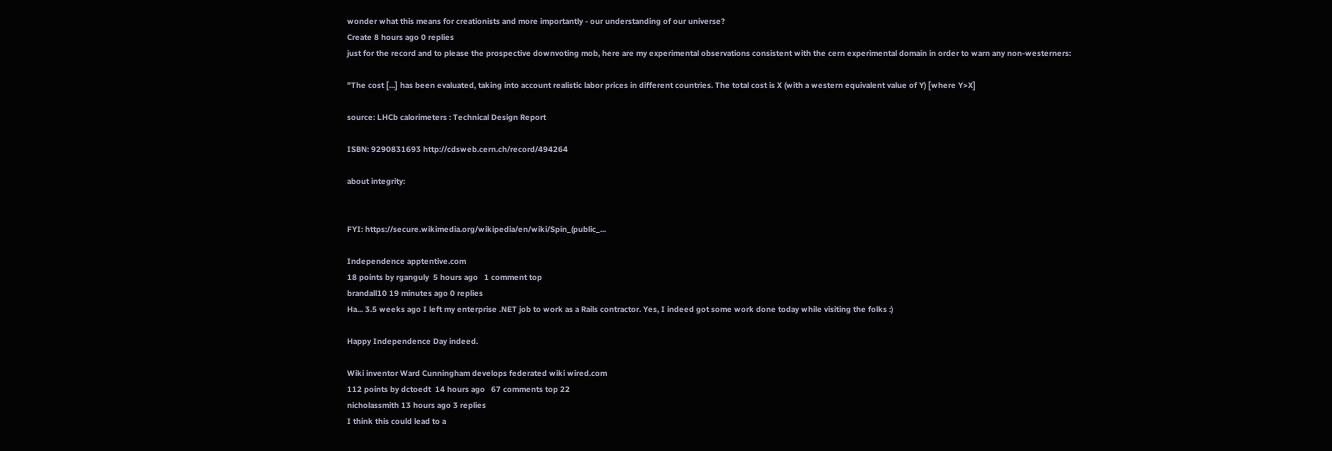wonder what this means for creationists and more importantly - our understanding of our universe?
Create 8 hours ago 0 replies
just for the record and to please the prospective downvoting mob, here are my experimental observations consistent with the cern experimental domain in order to warn any non-westerners:

"The cost [...] has been evaluated, taking into account realistic labor prices in different countries. The total cost is X (with a western equivalent value of Y) [where Y>X]

source: LHCb calorimeters : Technical Design Report

ISBN: 9290831693 http://cdsweb.cern.ch/record/494264

about integrity:


FYI: https://secure.wikimedia.org/wikipedia/en/wiki/Spin_(public_...

Independence apptentive.com
18 points by rganguly  5 hours ago   1 comment top
brandall10 19 minutes ago 0 replies
Ha... 3.5 weeks ago I left my enterprise .NET job to work as a Rails contractor. Yes, I indeed got some work done today while visiting the folks :)

Happy Independence Day indeed.

Wiki inventor Ward Cunningham develops federated wiki wired.com
112 points by dctoedt  14 hours ago   67 comments top 22
nicholassmith 13 hours ago 3 replies
I think this could lead to a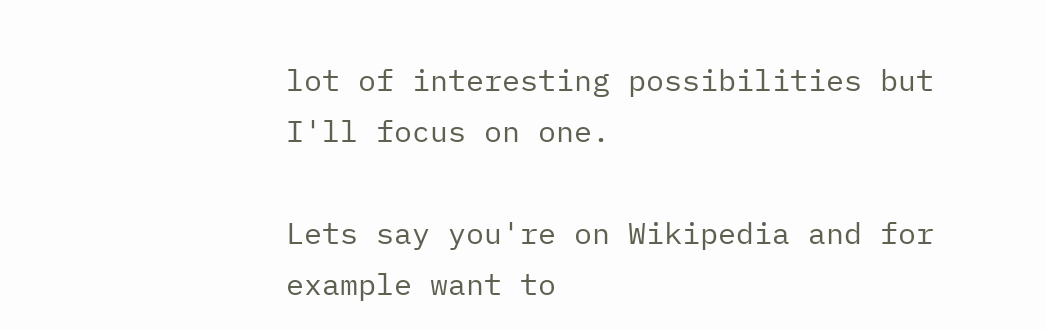lot of interesting possibilities but I'll focus on one.

Lets say you're on Wikipedia and for example want to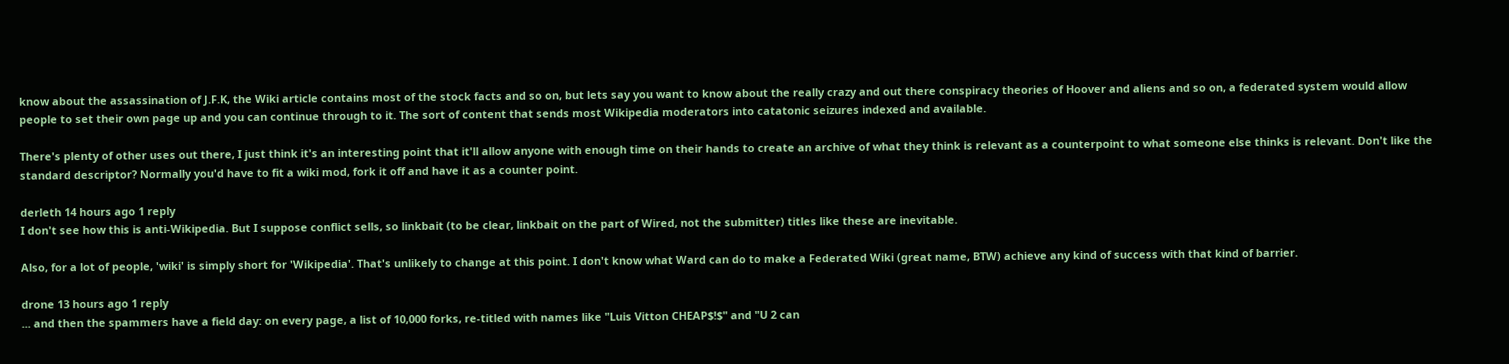know about the assassination of J.F.K, the Wiki article contains most of the stock facts and so on, but lets say you want to know about the really crazy and out there conspiracy theories of Hoover and aliens and so on, a federated system would allow people to set their own page up and you can continue through to it. The sort of content that sends most Wikipedia moderators into catatonic seizures indexed and available.

There's plenty of other uses out there, I just think it's an interesting point that it'll allow anyone with enough time on their hands to create an archive of what they think is relevant as a counterpoint to what someone else thinks is relevant. Don't like the standard descriptor? Normally you'd have to fit a wiki mod, fork it off and have it as a counter point.

derleth 14 hours ago 1 reply
I don't see how this is anti-Wikipedia. But I suppose conflict sells, so linkbait (to be clear, linkbait on the part of Wired, not the submitter) titles like these are inevitable.

Also, for a lot of people, 'wiki' is simply short for 'Wikipedia'. That's unlikely to change at this point. I don't know what Ward can do to make a Federated Wiki (great name, BTW) achieve any kind of success with that kind of barrier.

drone 13 hours ago 1 reply
... and then the spammers have a field day: on every page, a list of 10,000 forks, re-titled with names like "Luis Vitton CHEAP$!$" and "U 2 can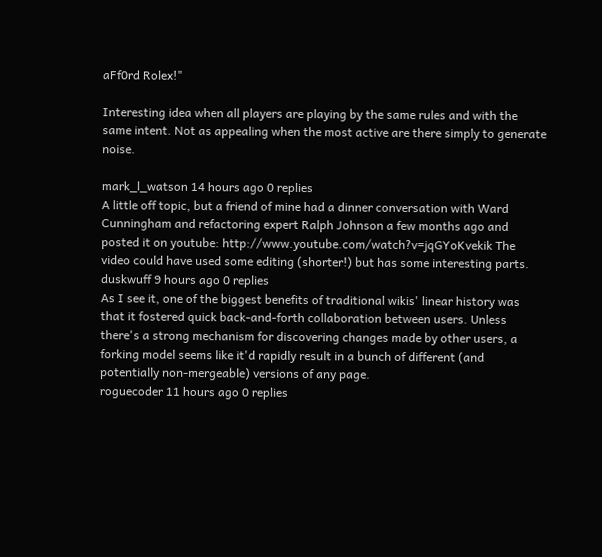aFf0rd Rolex!"

Interesting idea when all players are playing by the same rules and with the same intent. Not as appealing when the most active are there simply to generate noise.

mark_l_watson 14 hours ago 0 replies
A little off topic, but a friend of mine had a dinner conversation with Ward Cunningham and refactoring expert Ralph Johnson a few months ago and posted it on youtube: http://www.youtube.com/watch?v=jqGYoKvekik The video could have used some editing (shorter!) but has some interesting parts.
duskwuff 9 hours ago 0 replies
As I see it, one of the biggest benefits of traditional wikis' linear history was that it fostered quick back-and-forth collaboration between users. Unless there's a strong mechanism for discovering changes made by other users, a forking model seems like it'd rapidly result in a bunch of different (and potentially non-mergeable) versions of any page.
roguecoder 11 hours ago 0 replies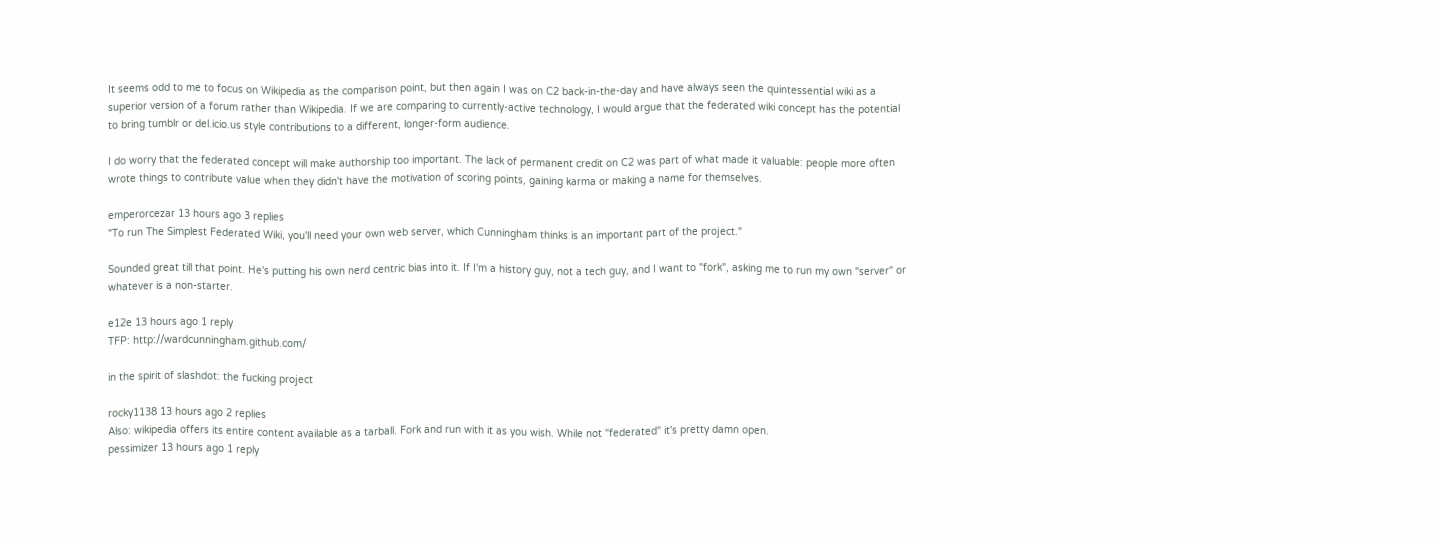It seems odd to me to focus on Wikipedia as the comparison point, but then again I was on C2 back-in-the-day and have always seen the quintessential wiki as a superior version of a forum rather than Wikipedia. If we are comparing to currently-active technology, I would argue that the federated wiki concept has the potential to bring tumblr or del.icio.us style contributions to a different, longer-form audience.

I do worry that the federated concept will make authorship too important. The lack of permanent credit on C2 was part of what made it valuable: people more often wrote things to contribute value when they didn't have the motivation of scoring points, gaining karma or making a name for themselves.

emperorcezar 13 hours ago 3 replies
"To run The Simplest Federated Wiki, you'll need your own web server, which Cunningham thinks is an important part of the project."

Sounded great till that point. He's putting his own nerd centric bias into it. If I'm a history guy, not a tech guy, and I want to "fork", asking me to run my own "server" or whatever is a non-starter.

e12e 13 hours ago 1 reply
TFP: http://wardcunningham.github.com/

in the spirit of slashdot: the fucking project

rocky1138 13 hours ago 2 replies
Also: wikipedia offers its entire content available as a tarball. Fork and run with it as you wish. While not "federated" it's pretty damn open.
pessimizer 13 hours ago 1 reply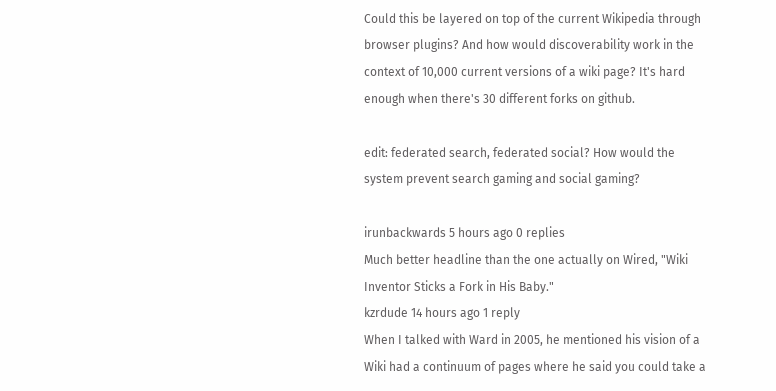Could this be layered on top of the current Wikipedia through browser plugins? And how would discoverability work in the context of 10,000 current versions of a wiki page? It's hard enough when there's 30 different forks on github.

edit: federated search, federated social? How would the system prevent search gaming and social gaming?

irunbackwards 5 hours ago 0 replies
Much better headline than the one actually on Wired, "Wiki Inventor Sticks a Fork in His Baby."
kzrdude 14 hours ago 1 reply
When I talked with Ward in 2005, he mentioned his vision of a Wiki had a continuum of pages where he said you could take a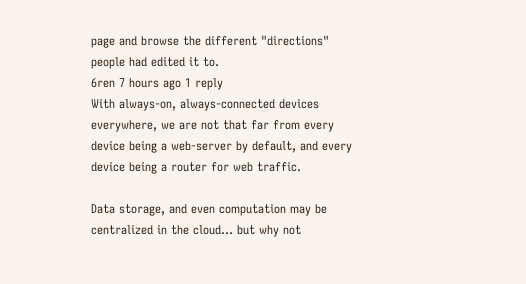page and browse the different "directions" people had edited it to.
6ren 7 hours ago 1 reply
With always-on, always-connected devices everywhere, we are not that far from every device being a web-server by default, and every device being a router for web traffic.

Data storage, and even computation may be centralized in the cloud... but why not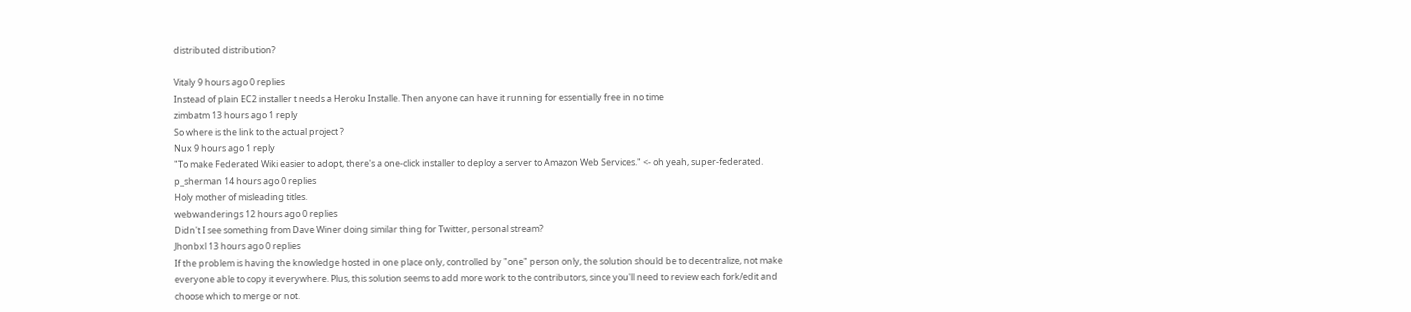distributed distribution?

Vitaly 9 hours ago 0 replies
Instead of plain EC2 installer t needs a Heroku Installe. Then anyone can have it running for essentially free in no time
zimbatm 13 hours ago 1 reply
So where is the link to the actual project ?
Nux 9 hours ago 1 reply
"To make Federated Wiki easier to adopt, there's a one-click installer to deploy a server to Amazon Web Services." <- oh yeah, super-federated.
p_sherman 14 hours ago 0 replies
Holy mother of misleading titles.
webwanderings 12 hours ago 0 replies
Didn't I see something from Dave Winer doing similar thing for Twitter, personal stream?
Jhonbxl 13 hours ago 0 replies
If the problem is having the knowledge hosted in one place only, controlled by "one" person only, the solution should be to decentralize, not make everyone able to copy it everywhere. Plus, this solution seems to add more work to the contributors, since you'll need to review each fork/edit and choose which to merge or not.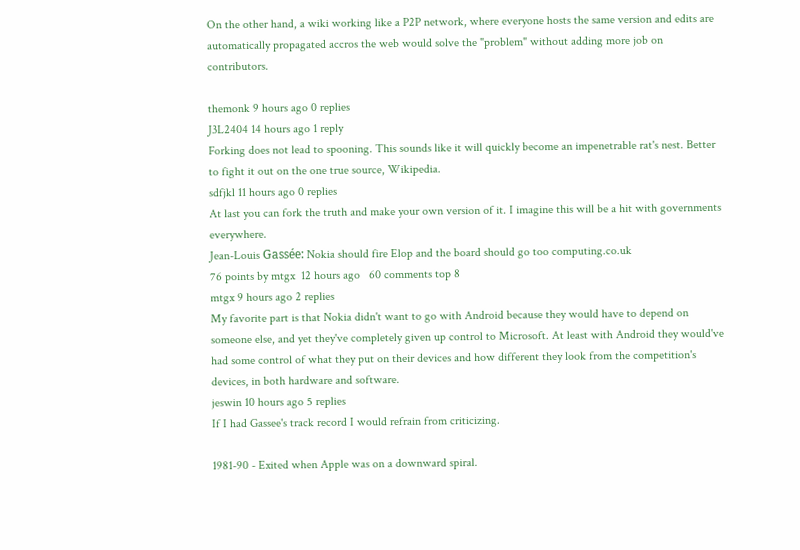On the other hand, a wiki working like a P2P network, where everyone hosts the same version and edits are automatically propagated accros the web would solve the "problem" without adding more job on contributors.

themonk 9 hours ago 0 replies
J3L2404 14 hours ago 1 reply
Forking does not lead to spooning. This sounds like it will quickly become an impenetrable rat's nest. Better to fight it out on the one true source, Wikipedia.
sdfjkl 11 hours ago 0 replies
At last you can fork the truth and make your own version of it. I imagine this will be a hit with governments everywhere.
Jean-Louis Gassée: Nokia should fire Elop and the board should go too computing.co.uk
76 points by mtgx  12 hours ago   60 comments top 8
mtgx 9 hours ago 2 replies
My favorite part is that Nokia didn't want to go with Android because they would have to depend on someone else, and yet they've completely given up control to Microsoft. At least with Android they would've had some control of what they put on their devices and how different they look from the competition's devices, in both hardware and software.
jeswin 10 hours ago 5 replies
If I had Gassee's track record I would refrain from criticizing.

1981-90 - Exited when Apple was on a downward spiral.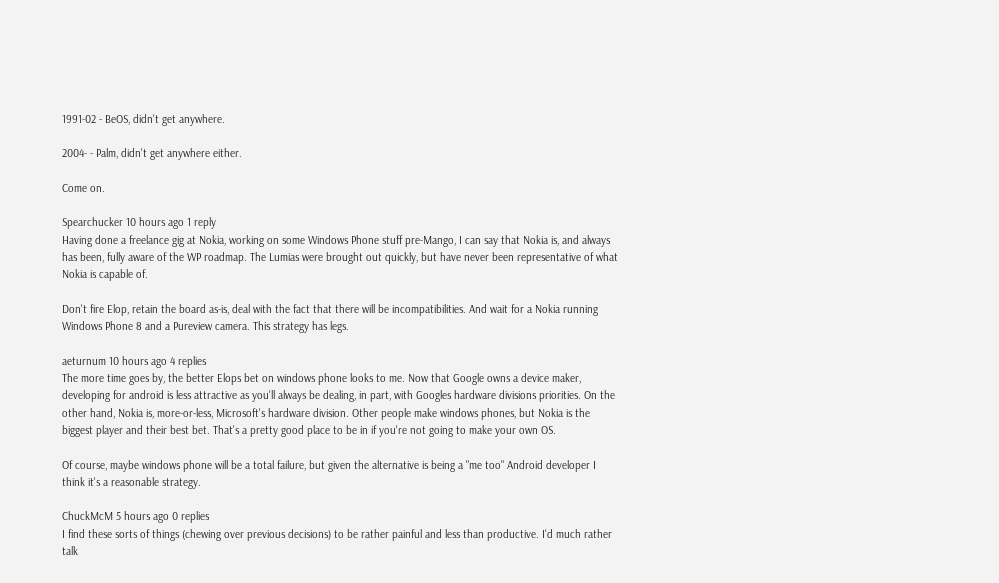1991-02 - BeOS, didn't get anywhere.

2004- - Palm, didn't get anywhere either.

Come on.

Spearchucker 10 hours ago 1 reply
Having done a freelance gig at Nokia, working on some Windows Phone stuff pre-Mango, I can say that Nokia is, and always has been, fully aware of the WP roadmap. The Lumias were brought out quickly, but have never been representative of what Nokia is capable of.

Don't fire Elop, retain the board as-is, deal with the fact that there will be incompatibilities. And wait for a Nokia running Windows Phone 8 and a Pureview camera. This strategy has legs.

aeturnum 10 hours ago 4 replies
The more time goes by, the better Elops bet on windows phone looks to me. Now that Google owns a device maker, developing for android is less attractive as you'll always be dealing, in part, with Googles hardware divisions priorities. On the other hand, Nokia is, more-or-less, Microsoft's hardware division. Other people make windows phones, but Nokia is the biggest player and their best bet. That's a pretty good place to be in if you're not going to make your own OS.

Of course, maybe windows phone will be a total failure, but given the alternative is being a "me too" Android developer I think it's a reasonable strategy.

ChuckMcM 5 hours ago 0 replies
I find these sorts of things (chewing over previous decisions) to be rather painful and less than productive. I'd much rather talk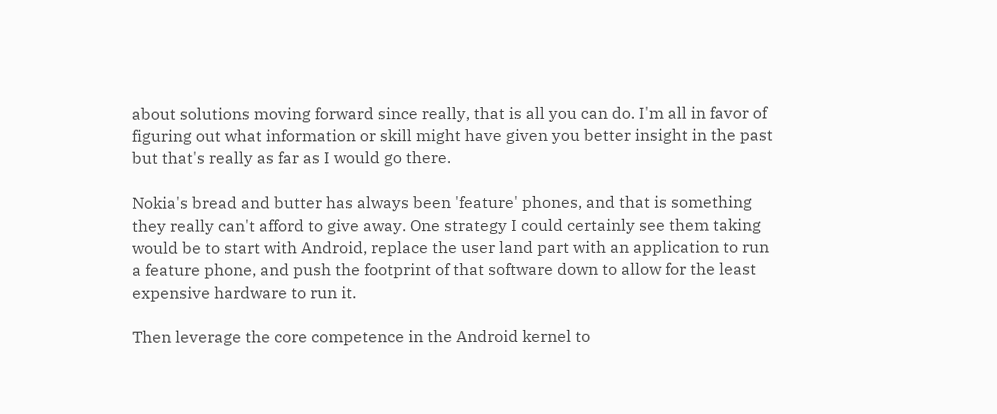about solutions moving forward since really, that is all you can do. I'm all in favor of figuring out what information or skill might have given you better insight in the past but that's really as far as I would go there.

Nokia's bread and butter has always been 'feature' phones, and that is something they really can't afford to give away. One strategy I could certainly see them taking would be to start with Android, replace the user land part with an application to run a feature phone, and push the footprint of that software down to allow for the least expensive hardware to run it.

Then leverage the core competence in the Android kernel to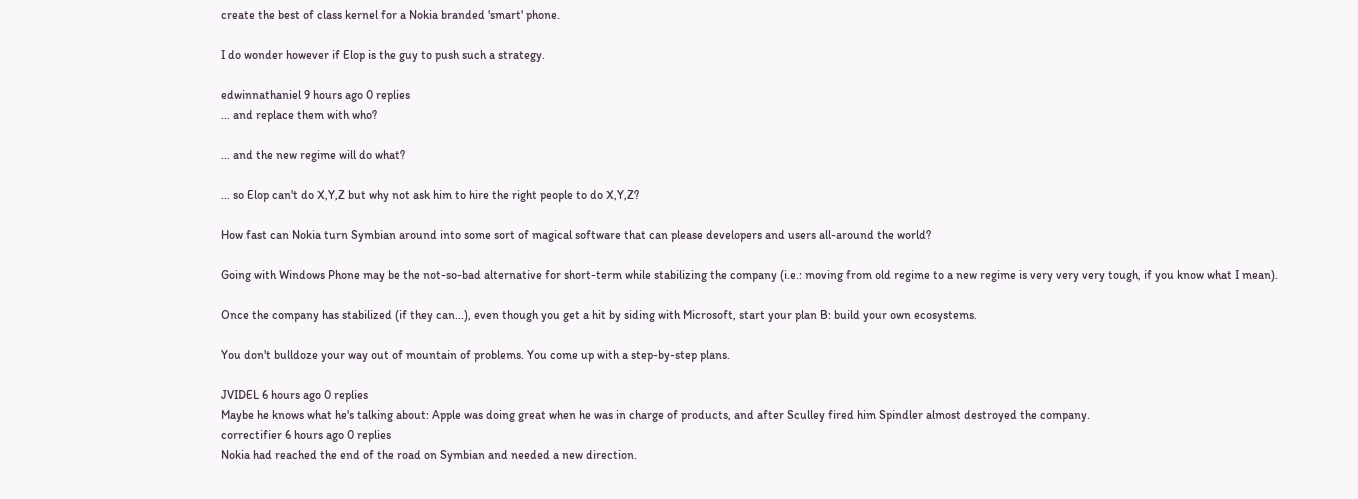create the best of class kernel for a Nokia branded 'smart' phone.

I do wonder however if Elop is the guy to push such a strategy.

edwinnathaniel 9 hours ago 0 replies
... and replace them with who?

... and the new regime will do what?

... so Elop can't do X,Y,Z but why not ask him to hire the right people to do X,Y,Z?

How fast can Nokia turn Symbian around into some sort of magical software that can please developers and users all-around the world?

Going with Windows Phone may be the not-so-bad alternative for short-term while stabilizing the company (i.e.: moving from old regime to a new regime is very very very tough, if you know what I mean).

Once the company has stabilized (if they can...), even though you get a hit by siding with Microsoft, start your plan B: build your own ecosystems.

You don't bulldoze your way out of mountain of problems. You come up with a step-by-step plans.

JVIDEL 6 hours ago 0 replies
Maybe he knows what he's talking about: Apple was doing great when he was in charge of products, and after Sculley fired him Spindler almost destroyed the company.
correctifier 6 hours ago 0 replies
Nokia had reached the end of the road on Symbian and needed a new direction.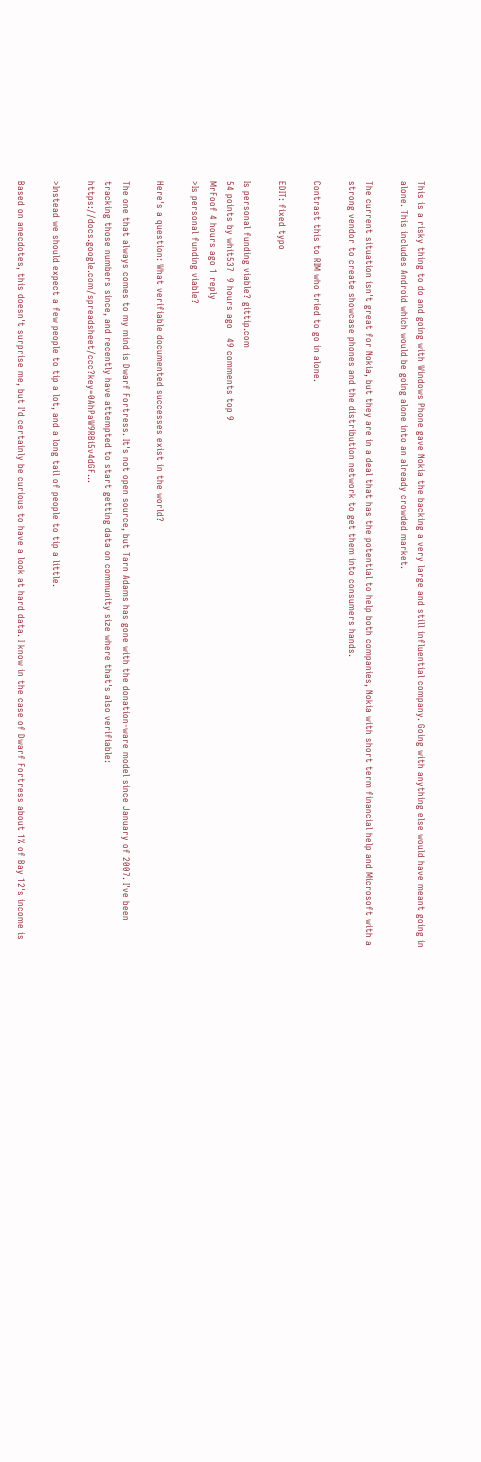This is a risky thing to do and going with Windows Phone gave Nokia the backing a very large and still influential company. Going with anything else would have meant going in alone. This includes Android which would be going alone into an already crowded market.

The current situation isn't great for Nokia, but they are in a deal that has the potential to help both companies, Nokia with short term financial help and Microsoft with a strong vendor to create showcase phones and the distribution network to get them into consumers hands.

Contrast this to RIM who tried to go in alone.

EDIT: fixed typo

Is personal funding viable? gittip.com
54 points by whit537  9 hours ago   49 comments top 9
MrFoof 4 hours ago 1 reply
>Is personal funding viable?

Here's a question: What verifiable documented successes exist in the world?

The one that always comes to my mind is Dwarf Fortress. It's not open source, but Tarn Adams has gone with the donation-ware model since January of 2007. I've been tracking those numbers since, and recently have attempted to start getting data on community size where that's also verifiable: https://docs.google.com/spreadsheet/ccc?key=0AhPaW9RBi5v4dGF...

>Instead we should expect a few people to tip a lot, and a long tail of people to tip a little.

Based on anecdotes, this doesn't surprise me, but I'd certainly be curious to have a look at hard data. I know in the case of Dwarf Fortress about 1% of Bay 12's income is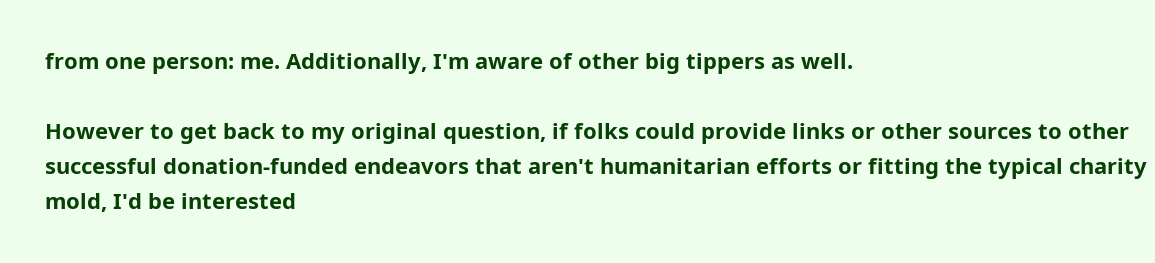from one person: me. Additionally, I'm aware of other big tippers as well.

However to get back to my original question, if folks could provide links or other sources to other successful donation-funded endeavors that aren't humanitarian efforts or fitting the typical charity mold, I'd be interested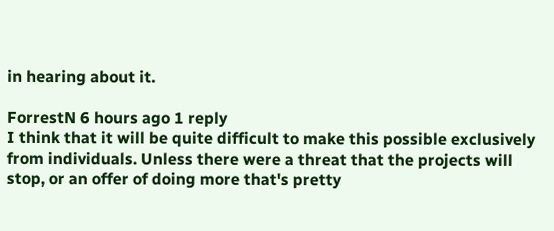in hearing about it.

ForrestN 6 hours ago 1 reply
I think that it will be quite difficult to make this possible exclusively from individuals. Unless there were a threat that the projects will stop, or an offer of doing more that's pretty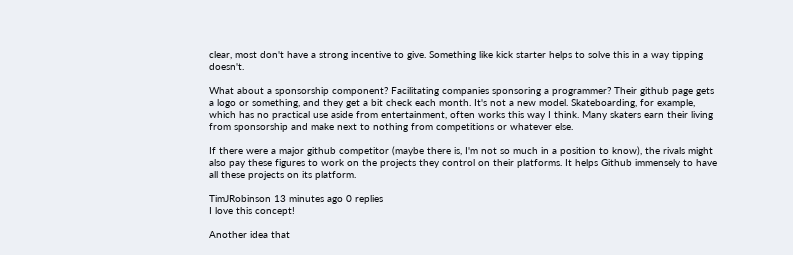clear, most don't have a strong incentive to give. Something like kick starter helps to solve this in a way tipping doesn't.

What about a sponsorship component? Facilitating companies sponsoring a programmer? Their github page gets a logo or something, and they get a bit check each month. It's not a new model. Skateboarding, for example, which has no practical use aside from entertainment, often works this way I think. Many skaters earn their living from sponsorship and make next to nothing from competitions or whatever else.

If there were a major github competitor (maybe there is, I'm not so much in a position to know), the rivals might also pay these figures to work on the projects they control on their platforms. It helps Github immensely to have all these projects on its platform.

TimJRobinson 13 minutes ago 0 replies
I love this concept!

Another idea that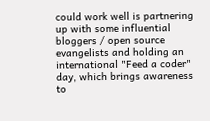could work well is partnering up with some influential bloggers / open source evangelists and holding an international "Feed a coder" day, which brings awareness to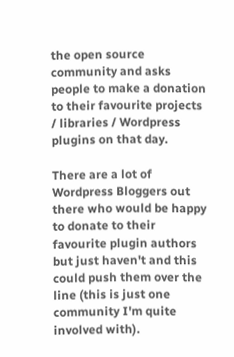the open source community and asks people to make a donation to their favourite projects / libraries / Wordpress plugins on that day.

There are a lot of Wordpress Bloggers out there who would be happy to donate to their favourite plugin authors but just haven't and this could push them over the line (this is just one community I'm quite involved with).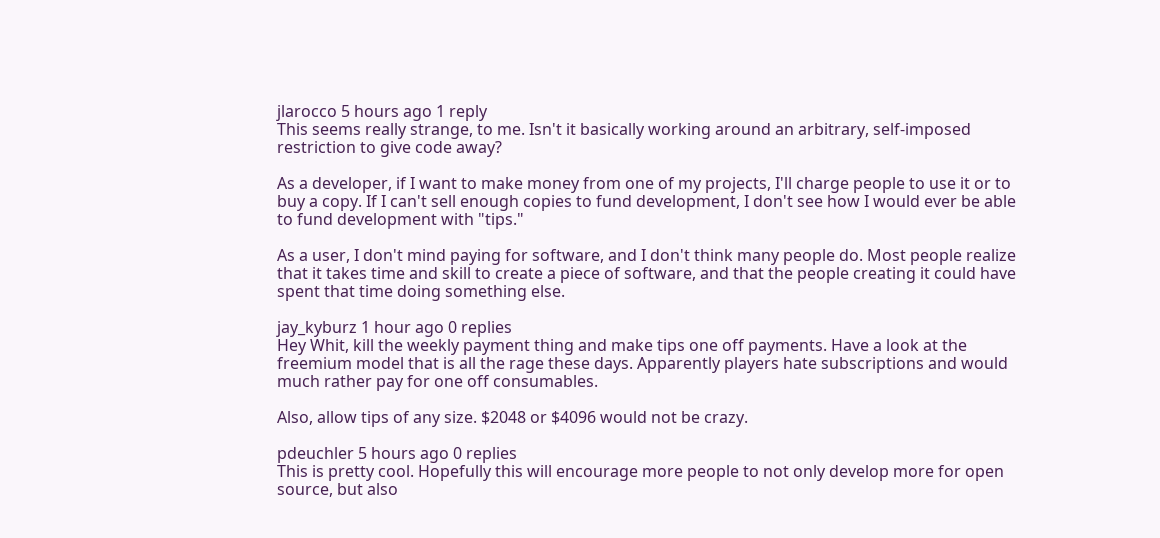jlarocco 5 hours ago 1 reply
This seems really strange, to me. Isn't it basically working around an arbitrary, self-imposed restriction to give code away?

As a developer, if I want to make money from one of my projects, I'll charge people to use it or to buy a copy. If I can't sell enough copies to fund development, I don't see how I would ever be able to fund development with "tips."

As a user, I don't mind paying for software, and I don't think many people do. Most people realize that it takes time and skill to create a piece of software, and that the people creating it could have spent that time doing something else.

jay_kyburz 1 hour ago 0 replies
Hey Whit, kill the weekly payment thing and make tips one off payments. Have a look at the freemium model that is all the rage these days. Apparently players hate subscriptions and would much rather pay for one off consumables.

Also, allow tips of any size. $2048 or $4096 would not be crazy.

pdeuchler 5 hours ago 0 replies
This is pretty cool. Hopefully this will encourage more people to not only develop more for open source, but also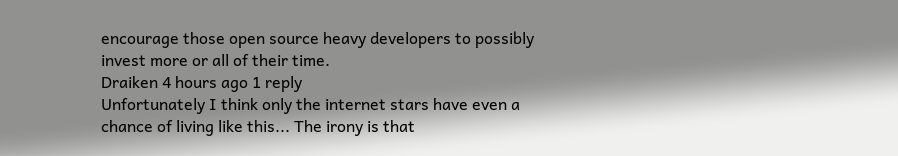encourage those open source heavy developers to possibly invest more or all of their time.
Draiken 4 hours ago 1 reply
Unfortunately I think only the internet stars have even a chance of living like this... The irony is that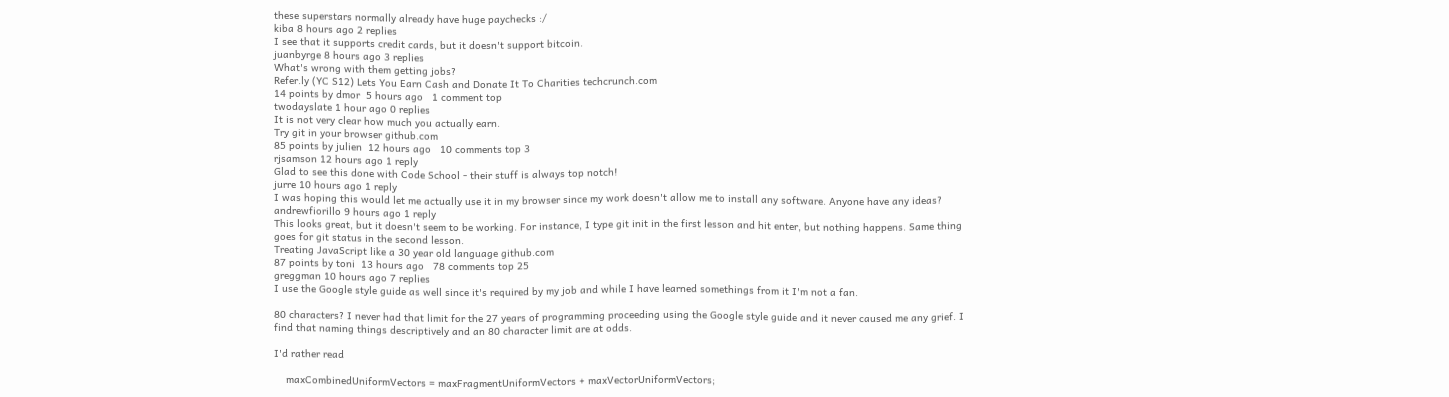these superstars normally already have huge paychecks :/
kiba 8 hours ago 2 replies
I see that it supports credit cards, but it doesn't support bitcoin.
juanbyrge 8 hours ago 3 replies
What's wrong with them getting jobs?
Refer.ly (YC S12) Lets You Earn Cash and Donate It To Charities techcrunch.com
14 points by dmor  5 hours ago   1 comment top
twodayslate 1 hour ago 0 replies
It is not very clear how much you actually earn.
Try git in your browser github.com
85 points by julien  12 hours ago   10 comments top 3
rjsamson 12 hours ago 1 reply
Glad to see this done with Code School - their stuff is always top notch!
jurre 10 hours ago 1 reply
I was hoping this would let me actually use it in my browser since my work doesn't allow me to install any software. Anyone have any ideas?
andrewfiorillo 9 hours ago 1 reply
This looks great, but it doesn't seem to be working. For instance, I type git init in the first lesson and hit enter, but nothing happens. Same thing goes for git status in the second lesson.
Treating JavaScript like a 30 year old language github.com
87 points by toni  13 hours ago   78 comments top 25
greggman 10 hours ago 7 replies
I use the Google style guide as well since it's required by my job and while I have learned somethings from it I'm not a fan.

80 characters? I never had that limit for the 27 years of programming proceeding using the Google style guide and it never caused me any grief. I find that naming things descriptively and an 80 character limit are at odds.

I'd rather read

    maxCombinedUniformVectors = maxFragmentUniformVectors + maxVectorUniformVectors;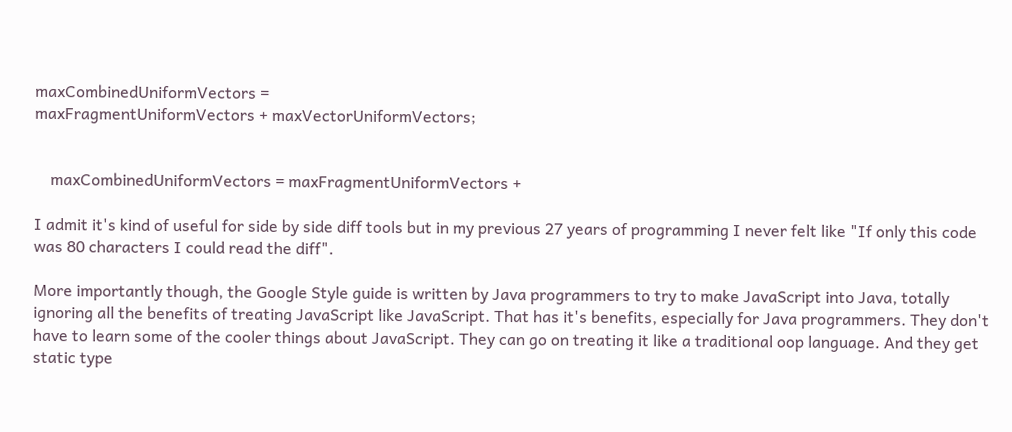maxCombinedUniformVectors =
maxFragmentUniformVectors + maxVectorUniformVectors;


    maxCombinedUniformVectors = maxFragmentUniformVectors +

I admit it's kind of useful for side by side diff tools but in my previous 27 years of programming I never felt like "If only this code was 80 characters I could read the diff".

More importantly though, the Google Style guide is written by Java programmers to try to make JavaScript into Java, totally ignoring all the benefits of treating JavaScript like JavaScript. That has it's benefits, especially for Java programmers. They don't have to learn some of the cooler things about JavaScript. They can go on treating it like a traditional oop language. And they get static type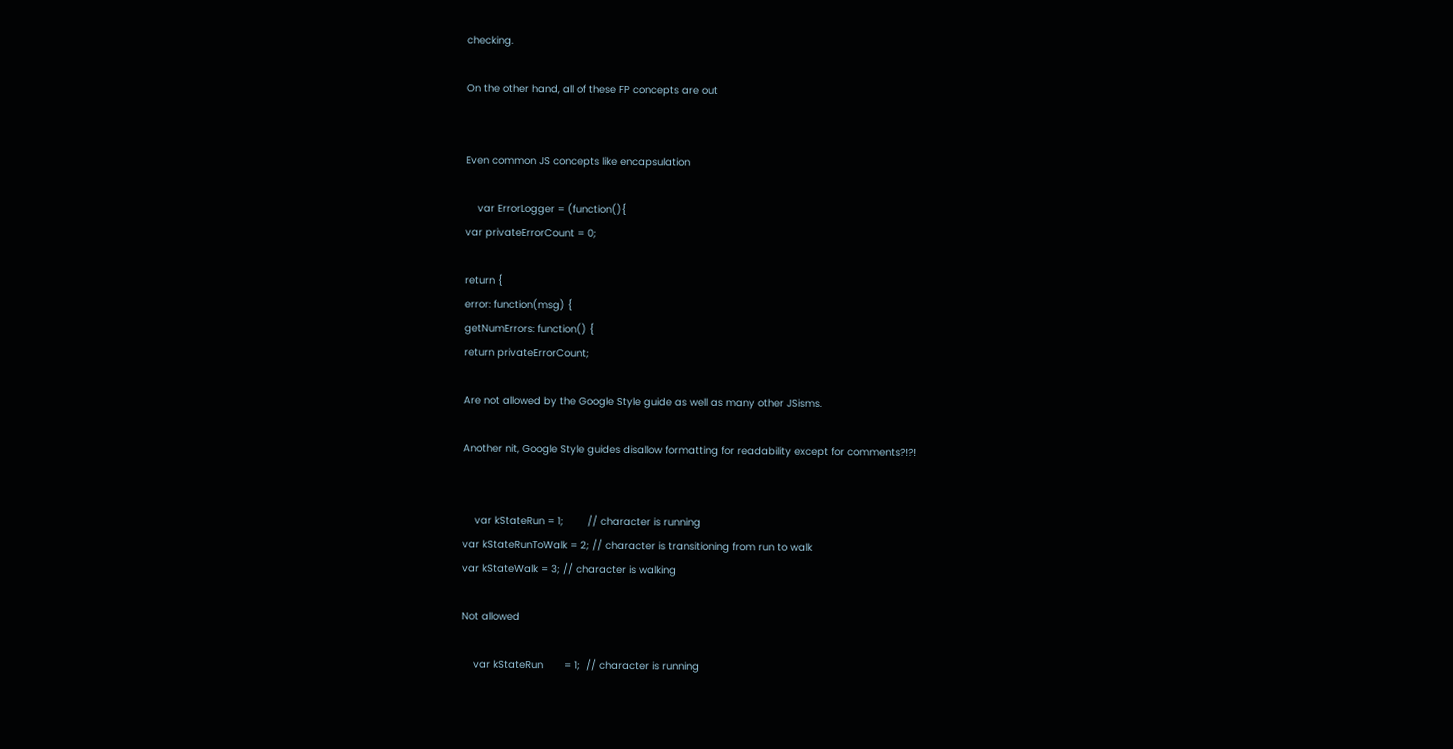checking.

On the other hand, all of these FP concepts are out


Even common JS concepts like encapsulation

    var ErrorLogger = (function(){
var privateErrorCount = 0;

return {
error: function(msg) {
getNumErrors: function() {
return privateErrorCount;

Are not allowed by the Google Style guide as well as many other JSisms.

Another nit, Google Style guides disallow formatting for readability except for comments?!?!


    var kStateRun = 1;        // character is running
var kStateRunToWalk = 2; // character is transitioning from run to walk
var kStateWalk = 3; // character is walking

Not allowed

    var kStateRun       = 1;  // character is running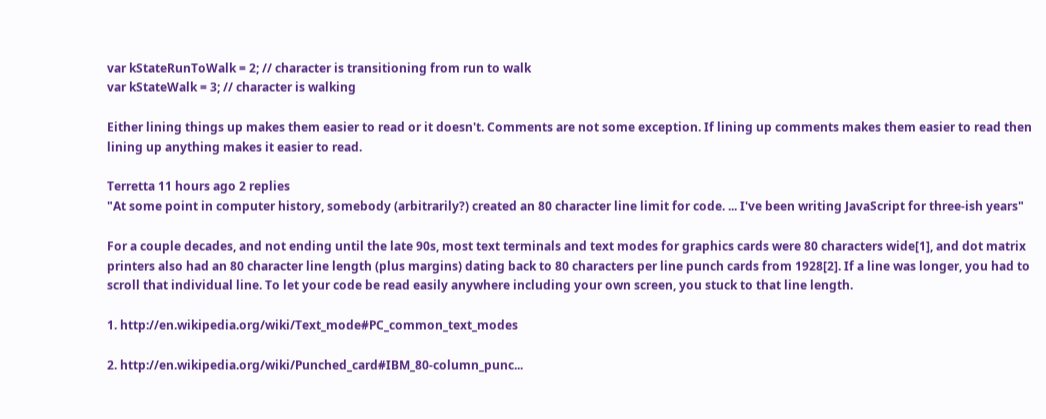var kStateRunToWalk = 2; // character is transitioning from run to walk
var kStateWalk = 3; // character is walking

Either lining things up makes them easier to read or it doesn't. Comments are not some exception. If lining up comments makes them easier to read then lining up anything makes it easier to read.

Terretta 11 hours ago 2 replies
"At some point in computer history, somebody (arbitrarily?) created an 80 character line limit for code. ... I've been writing JavaScript for three-ish years"

For a couple decades, and not ending until the late 90s, most text terminals and text modes for graphics cards were 80 characters wide[1], and dot matrix printers also had an 80 character line length (plus margins) dating back to 80 characters per line punch cards from 1928[2]. If a line was longer, you had to scroll that individual line. To let your code be read easily anywhere including your own screen, you stuck to that line length.

1. http://en.wikipedia.org/wiki/Text_mode#PC_common_text_modes

2. http://en.wikipedia.org/wiki/Punched_card#IBM_80-column_punc...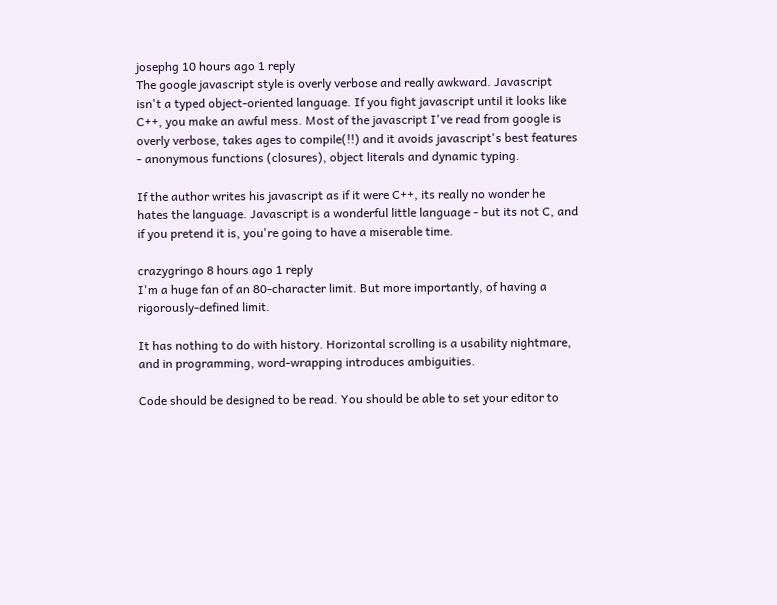josephg 10 hours ago 1 reply
The google javascript style is overly verbose and really awkward. Javascript isn't a typed object-oriented language. If you fight javascript until it looks like C++, you make an awful mess. Most of the javascript I've read from google is overly verbose, takes ages to compile(!!) and it avoids javascript's best features - anonymous functions (closures), object literals and dynamic typing.

If the author writes his javascript as if it were C++, its really no wonder he hates the language. Javascript is a wonderful little language - but its not C, and if you pretend it is, you're going to have a miserable time.

crazygringo 8 hours ago 1 reply
I'm a huge fan of an 80-character limit. But more importantly, of having a rigorously-defined limit.

It has nothing to do with history. Horizontal scrolling is a usability nightmare, and in programming, word-wrapping introduces ambiguities.

Code should be designed to be read. You should be able to set your editor to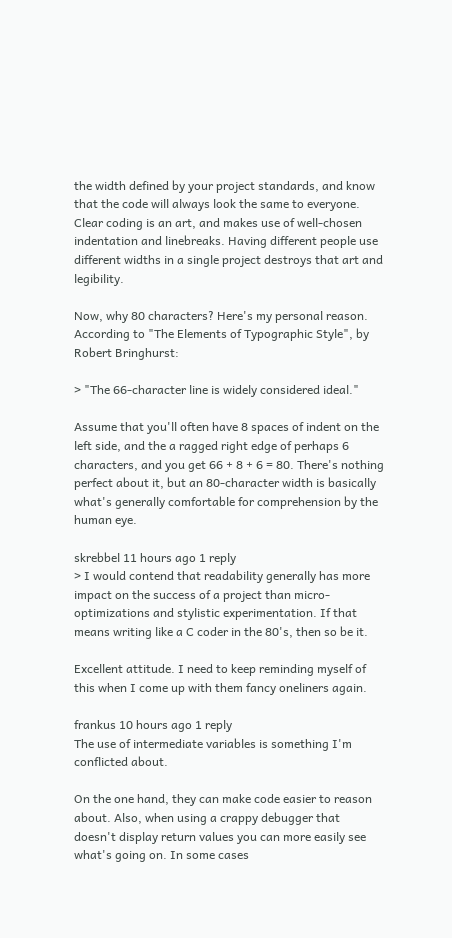the width defined by your project standards, and know that the code will always look the same to everyone. Clear coding is an art, and makes use of well-chosen indentation and linebreaks. Having different people use different widths in a single project destroys that art and legibility.

Now, why 80 characters? Here's my personal reason. According to "The Elements of Typographic Style", by Robert Bringhurst:

> "The 66-character line is widely considered ideal."

Assume that you'll often have 8 spaces of indent on the left side, and the a ragged right edge of perhaps 6 characters, and you get 66 + 8 + 6 = 80. There's nothing perfect about it, but an 80-character width is basically what's generally comfortable for comprehension by the human eye.

skrebbel 11 hours ago 1 reply
> I would contend that readability generally has more impact on the success of a project than micro-optimizations and stylistic experimentation. If that means writing like a C coder in the 80's, then so be it.

Excellent attitude. I need to keep reminding myself of this when I come up with them fancy oneliners again.

frankus 10 hours ago 1 reply
The use of intermediate variables is something I'm conflicted about.

On the one hand, they can make code easier to reason about. Also, when using a crappy debugger that doesn't display return values you can more easily see what's going on. In some cases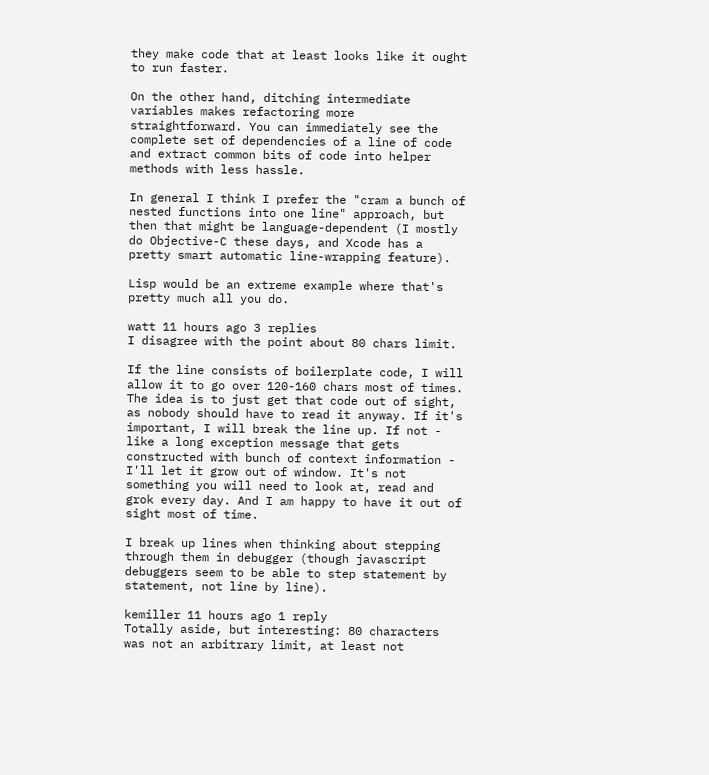they make code that at least looks like it ought to run faster.

On the other hand, ditching intermediate variables makes refactoring more straightforward. You can immediately see the complete set of dependencies of a line of code and extract common bits of code into helper methods with less hassle.

In general I think I prefer the "cram a bunch of nested functions into one line" approach, but then that might be language-dependent (I mostly do Objective-C these days, and Xcode has a pretty smart automatic line-wrapping feature).

Lisp would be an extreme example where that's pretty much all you do.

watt 11 hours ago 3 replies
I disagree with the point about 80 chars limit.

If the line consists of boilerplate code, I will allow it to go over 120-160 chars most of times. The idea is to just get that code out of sight, as nobody should have to read it anyway. If it's important, I will break the line up. If not - like a long exception message that gets constructed with bunch of context information - I'll let it grow out of window. It's not something you will need to look at, read and grok every day. And I am happy to have it out of sight most of time.

I break up lines when thinking about stepping through them in debugger (though javascript debuggers seem to be able to step statement by statement, not line by line).

kemiller 11 hours ago 1 reply
Totally aside, but interesting: 80 characters was not an arbitrary limit, at least not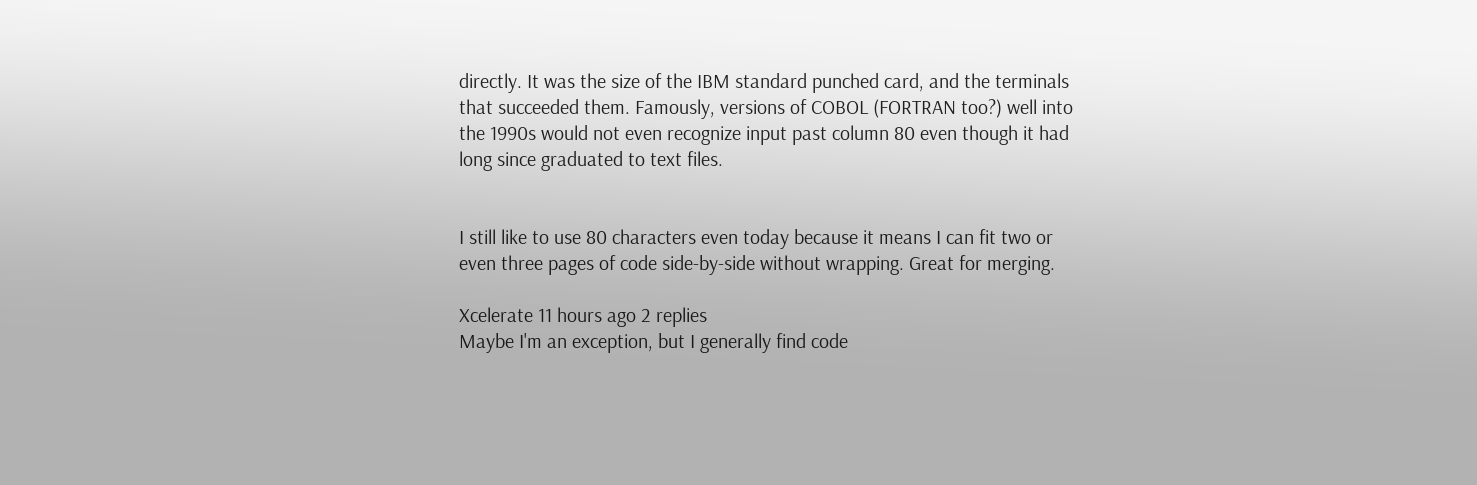directly. It was the size of the IBM standard punched card, and the terminals that succeeded them. Famously, versions of COBOL (FORTRAN too?) well into the 1990s would not even recognize input past column 80 even though it had long since graduated to text files.


I still like to use 80 characters even today because it means I can fit two or even three pages of code side-by-side without wrapping. Great for merging.

Xcelerate 11 hours ago 2 replies
Maybe I'm an exception, but I generally find code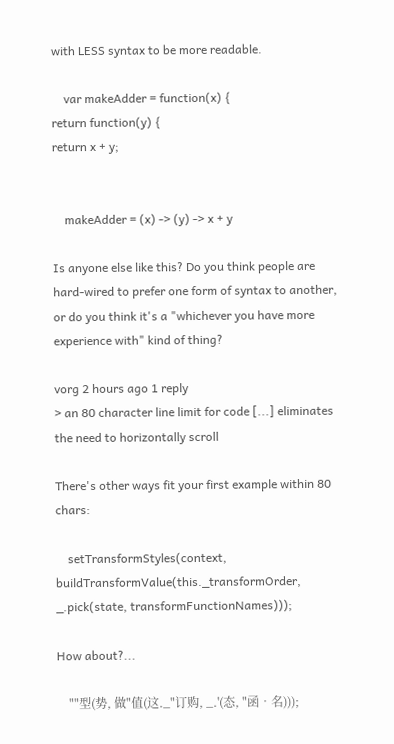with LESS syntax to be more readable.

    var makeAdder = function(x) {
return function(y) {
return x + y;


    makeAdder = (x) -> (y) -> x + y

Is anyone else like this? Do you think people are hard-wired to prefer one form of syntax to another, or do you think it's a "whichever you have more experience with" kind of thing?

vorg 2 hours ago 1 reply
> an 80 character line limit for code [...] eliminates the need to horizontally scroll

There's other ways fit your first example within 80 chars:

    setTransformStyles(context, buildTransformValue(this._transformOrder, _.pick(state, transformFunctionNames)));

How about?...

    ""型(势, 做"值(这._"订购, _.'(态, "函•名)));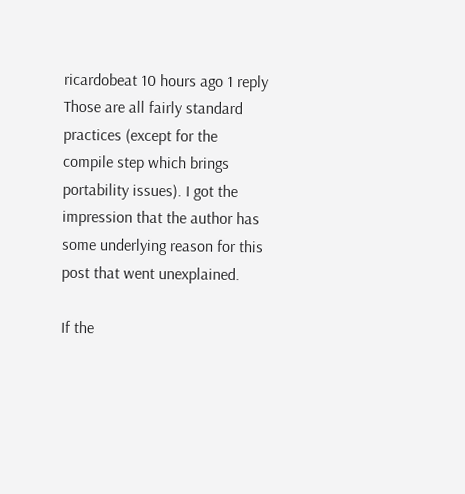ricardobeat 10 hours ago 1 reply
Those are all fairly standard practices (except for the compile step which brings portability issues). I got the impression that the author has some underlying reason for this post that went unexplained.

If the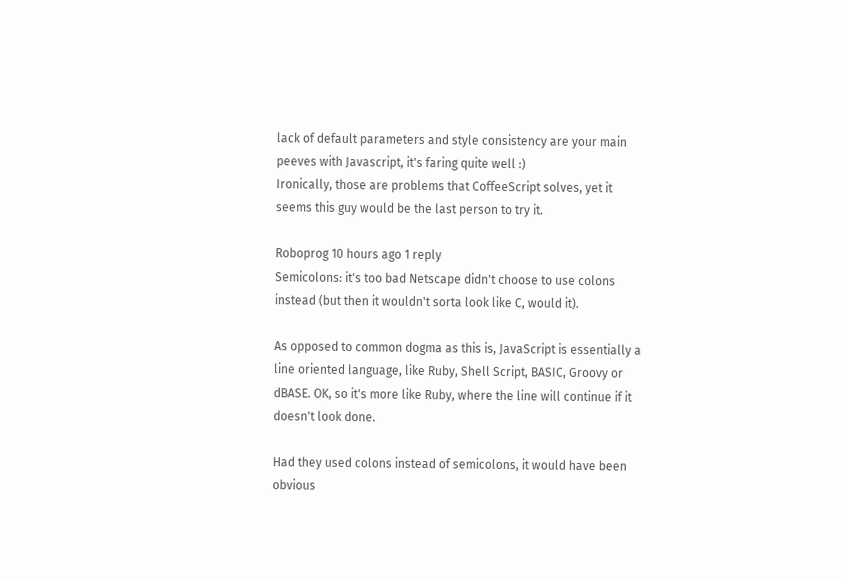lack of default parameters and style consistency are your main peeves with Javascript, it's faring quite well :)
Ironically, those are problems that CoffeeScript solves, yet it seems this guy would be the last person to try it.

Roboprog 10 hours ago 1 reply
Semicolons: it's too bad Netscape didn't choose to use colons instead (but then it wouldn't sorta look like C, would it).

As opposed to common dogma as this is, JavaScript is essentially a line oriented language, like Ruby, Shell Script, BASIC, Groovy or dBASE. OK, so it's more like Ruby, where the line will continue if it doesn't look done.

Had they used colons instead of semicolons, it would have been obvious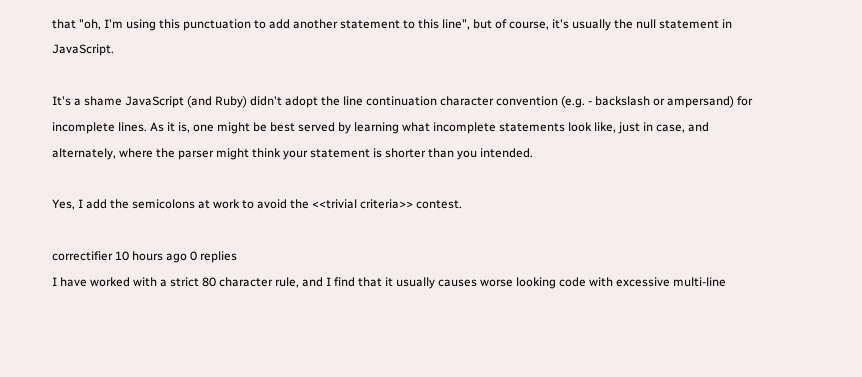that "oh, I'm using this punctuation to add another statement to this line", but of course, it's usually the null statement in JavaScript.

It's a shame JavaScript (and Ruby) didn't adopt the line continuation character convention (e.g. - backslash or ampersand) for incomplete lines. As it is, one might be best served by learning what incomplete statements look like, just in case, and alternately, where the parser might think your statement is shorter than you intended.

Yes, I add the semicolons at work to avoid the <<trivial criteria>> contest.

correctifier 10 hours ago 0 replies
I have worked with a strict 80 character rule, and I find that it usually causes worse looking code with excessive multi-line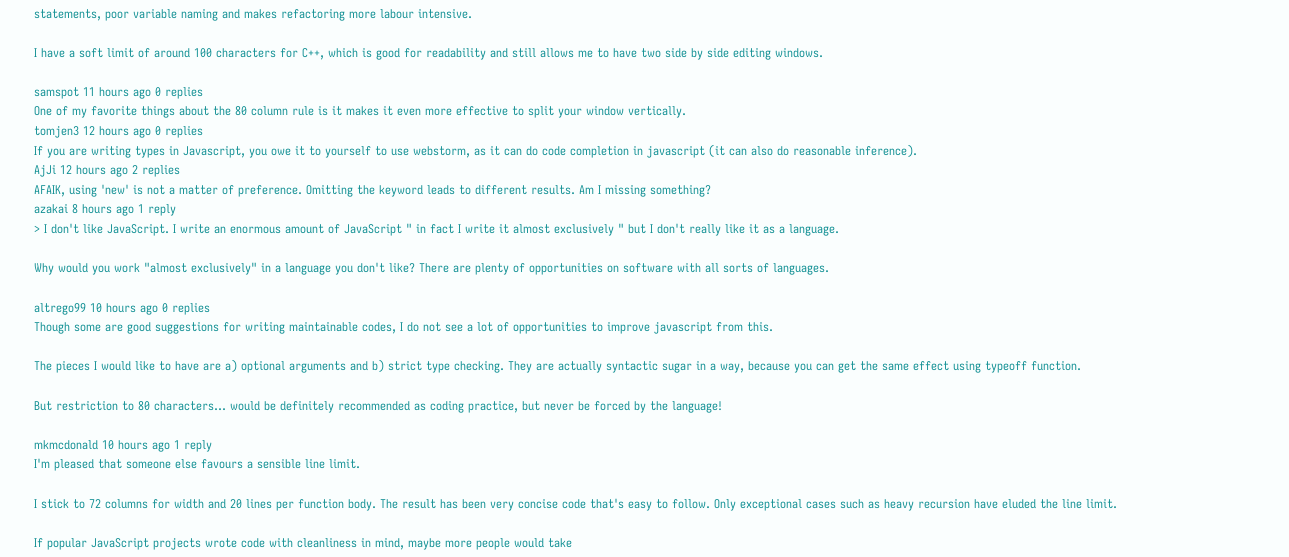statements, poor variable naming and makes refactoring more labour intensive.

I have a soft limit of around 100 characters for C++, which is good for readability and still allows me to have two side by side editing windows.

samspot 11 hours ago 0 replies
One of my favorite things about the 80 column rule is it makes it even more effective to split your window vertically.
tomjen3 12 hours ago 0 replies
If you are writing types in Javascript, you owe it to yourself to use webstorm, as it can do code completion in javascript (it can also do reasonable inference).
AjJi 12 hours ago 2 replies
AFAIK, using 'new' is not a matter of preference. Omitting the keyword leads to different results. Am I missing something?
azakai 8 hours ago 1 reply
> I don't like JavaScript. I write an enormous amount of JavaScript " in fact I write it almost exclusively " but I don't really like it as a language.

Why would you work "almost exclusively" in a language you don't like? There are plenty of opportunities on software with all sorts of languages.

altrego99 10 hours ago 0 replies
Though some are good suggestions for writing maintainable codes, I do not see a lot of opportunities to improve javascript from this.

The pieces I would like to have are a) optional arguments and b) strict type checking. They are actually syntactic sugar in a way, because you can get the same effect using typeoff function.

But restriction to 80 characters... would be definitely recommended as coding practice, but never be forced by the language!

mkmcdonald 10 hours ago 1 reply
I'm pleased that someone else favours a sensible line limit.

I stick to 72 columns for width and 20 lines per function body. The result has been very concise code that's easy to follow. Only exceptional cases such as heavy recursion have eluded the line limit.

If popular JavaScript projects wrote code with cleanliness in mind, maybe more people would take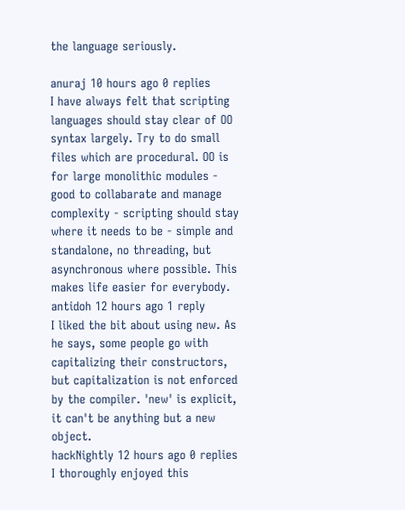the language seriously.

anuraj 10 hours ago 0 replies
I have always felt that scripting languages should stay clear of OO syntax largely. Try to do small files which are procedural. OO is for large monolithic modules - good to collabarate and manage complexity - scripting should stay where it needs to be - simple and standalone, no threading, but asynchronous where possible. This makes life easier for everybody.
antidoh 12 hours ago 1 reply
I liked the bit about using new. As he says, some people go with capitalizing their constructors, but capitalization is not enforced by the compiler. 'new' is explicit, it can't be anything but a new object.
hackNightly 12 hours ago 0 replies
I thoroughly enjoyed this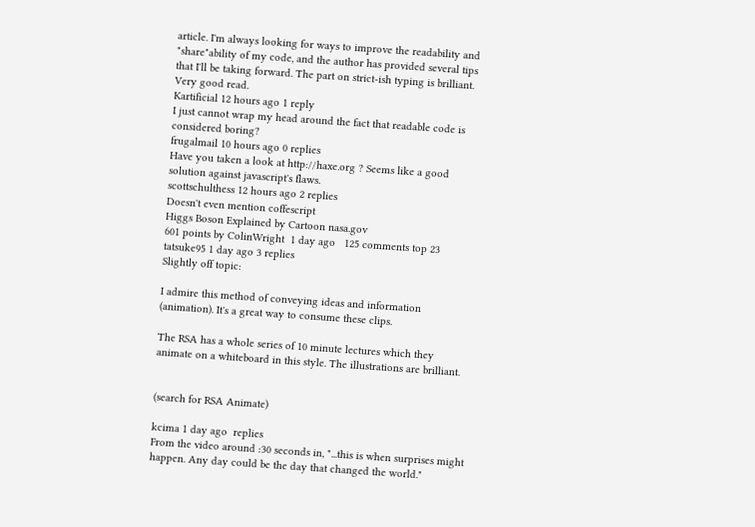article. I'm always looking for ways to improve the readability and "share"ability of my code, and the author has provided several tips that I'll be taking forward. The part on strict-ish typing is brilliant. Very good read.
Kartificial 12 hours ago 1 reply
I just cannot wrap my head around the fact that readable code is considered boring?
frugalmail 10 hours ago 0 replies
Have you taken a look at http://haxe.org ? Seems like a good solution against javascript's flaws.
scottschulthess 12 hours ago 2 replies
Doesn't even mention coffescript
Higgs Boson Explained by Cartoon nasa.gov
601 points by ColinWright  1 day ago   125 comments top 23
tatsuke95 1 day ago 3 replies
Slightly off topic:

I admire this method of conveying ideas and information (animation). It's a great way to consume these clips.

The RSA has a whole series of 10 minute lectures which they animate on a whiteboard in this style. The illustrations are brilliant.


(search for RSA Animate)

kcima 1 day ago  replies
From the video around :30 seconds in, "...this is when surprises might happen. Any day could be the day that changed the world."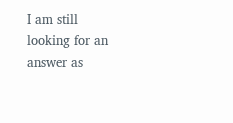I am still looking for an answer as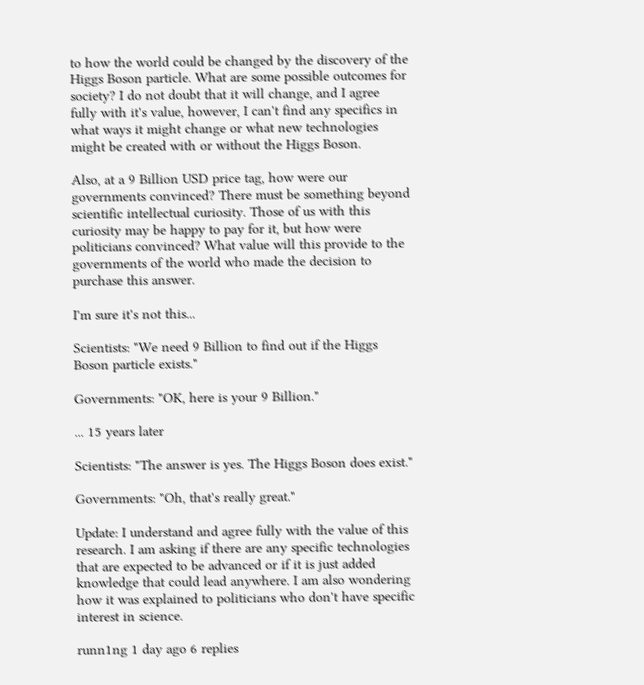to how the world could be changed by the discovery of the Higgs Boson particle. What are some possible outcomes for society? I do not doubt that it will change, and I agree fully with it's value, however, I can't find any specifics in what ways it might change or what new technologies might be created with or without the Higgs Boson.

Also, at a 9 Billion USD price tag, how were our governments convinced? There must be something beyond scientific intellectual curiosity. Those of us with this curiosity may be happy to pay for it, but how were politicians convinced? What value will this provide to the governments of the world who made the decision to purchase this answer.

I'm sure it's not this...

Scientists: "We need 9 Billion to find out if the Higgs Boson particle exists."

Governments: "OK, here is your 9 Billion."

... 15 years later

Scientists: "The answer is yes. The Higgs Boson does exist."

Governments: "Oh, that's really great."

Update: I understand and agree fully with the value of this research. I am asking if there are any specific technologies that are expected to be advanced or if it is just added knowledge that could lead anywhere. I am also wondering how it was explained to politicians who don't have specific interest in science.

runn1ng 1 day ago 6 replies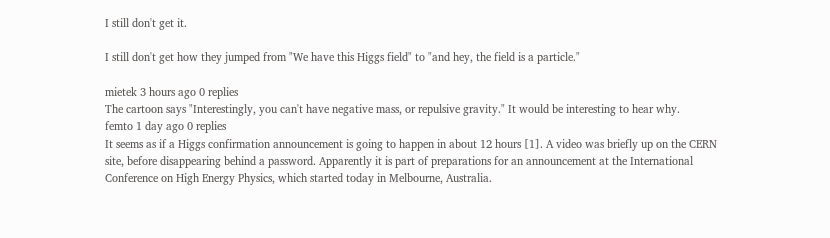I still don't get it.

I still don't get how they jumped from "We have this Higgs field" to "and hey, the field is a particle."

mietek 3 hours ago 0 replies
The cartoon says "Interestingly, you can't have negative mass, or repulsive gravity." It would be interesting to hear why.
femto 1 day ago 0 replies
It seems as if a Higgs confirmation announcement is going to happen in about 12 hours [1]. A video was briefly up on the CERN site, before disappearing behind a password. Apparently it is part of preparations for an announcement at the International Conference on High Energy Physics, which started today in Melbourne, Australia.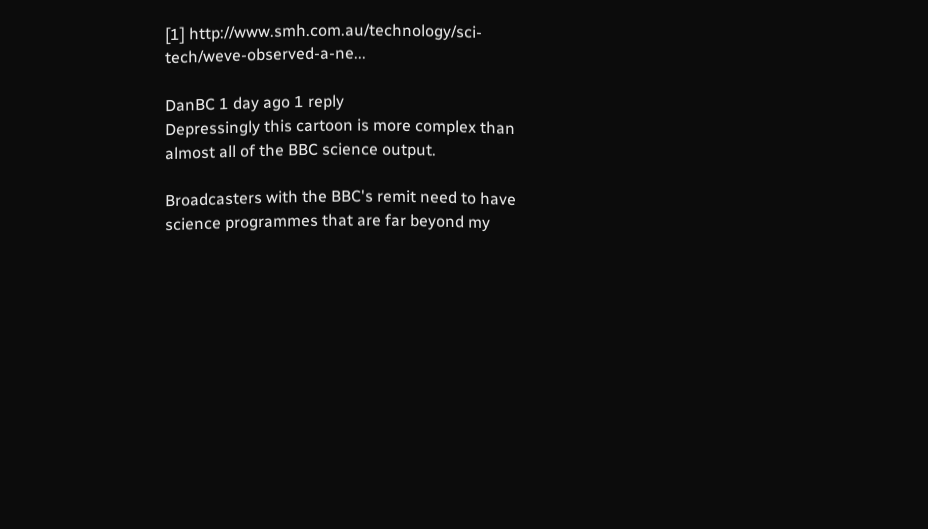[1] http://www.smh.com.au/technology/sci-tech/weve-observed-a-ne...

DanBC 1 day ago 1 reply
Depressingly this cartoon is more complex than almost all of the BBC science output.

Broadcasters with the BBC's remit need to have science programmes that are far beyond my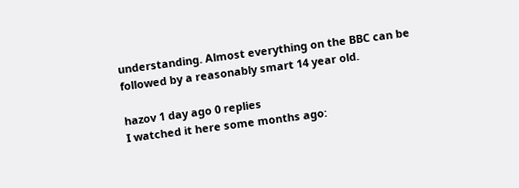understanding. Almost everything on the BBC can be followed by a reasonably smart 14 year old.

hazov 1 day ago 0 replies
I watched it here some months ago: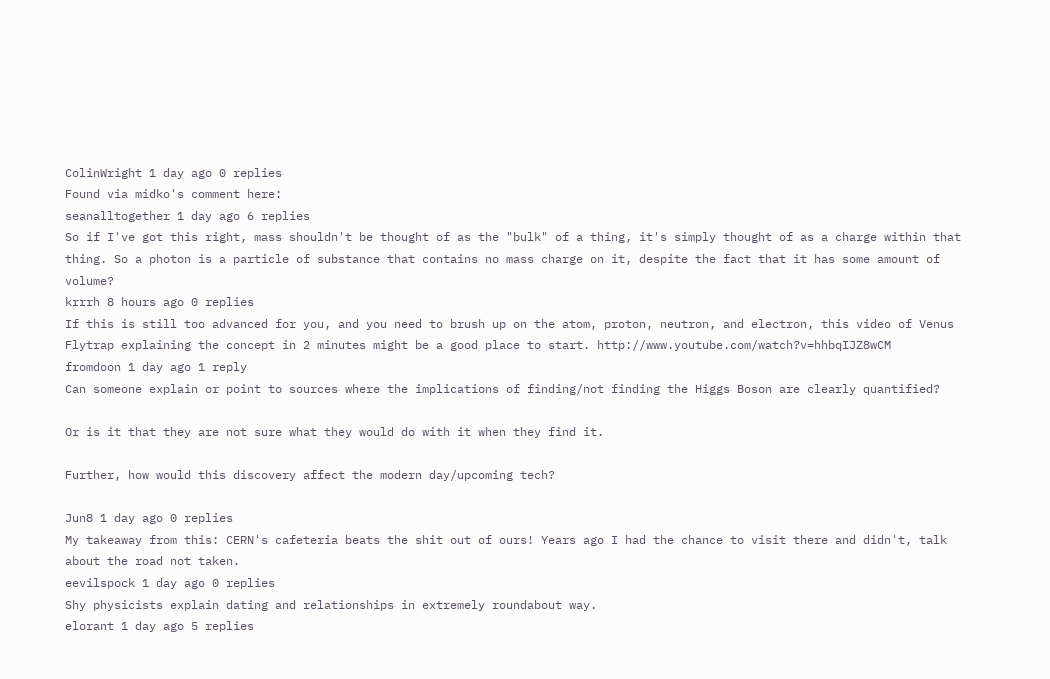ColinWright 1 day ago 0 replies
Found via midko's comment here:
seanalltogether 1 day ago 6 replies
So if I've got this right, mass shouldn't be thought of as the "bulk" of a thing, it's simply thought of as a charge within that thing. So a photon is a particle of substance that contains no mass charge on it, despite the fact that it has some amount of volume?
krrrh 8 hours ago 0 replies
If this is still too advanced for you, and you need to brush up on the atom, proton, neutron, and electron, this video of Venus Flytrap explaining the concept in 2 minutes might be a good place to start. http://www.youtube.com/watch?v=hhbqIJZ8wCM
fromdoon 1 day ago 1 reply
Can someone explain or point to sources where the implications of finding/not finding the Higgs Boson are clearly quantified?

Or is it that they are not sure what they would do with it when they find it.

Further, how would this discovery affect the modern day/upcoming tech?

Jun8 1 day ago 0 replies
My takeaway from this: CERN's cafeteria beats the shit out of ours! Years ago I had the chance to visit there and didn't, talk about the road not taken.
eevilspock 1 day ago 0 replies
Shy physicists explain dating and relationships in extremely roundabout way.
elorant 1 day ago 5 replies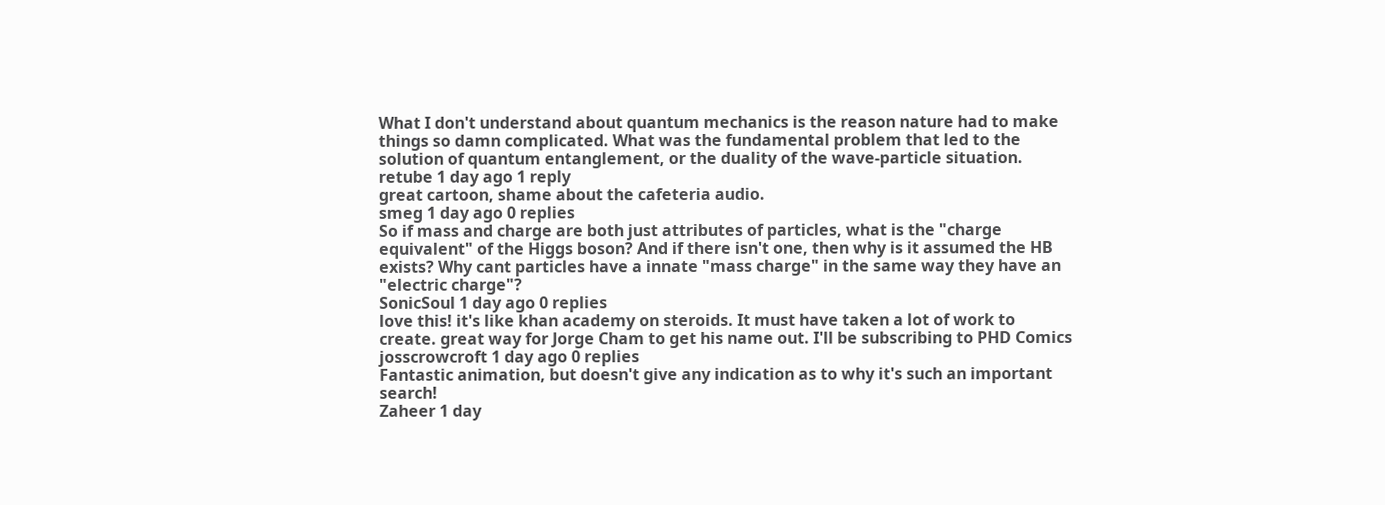What I don't understand about quantum mechanics is the reason nature had to make things so damn complicated. What was the fundamental problem that led to the solution of quantum entanglement, or the duality of the wave-particle situation.
retube 1 day ago 1 reply
great cartoon, shame about the cafeteria audio.
smeg 1 day ago 0 replies
So if mass and charge are both just attributes of particles, what is the "charge equivalent" of the Higgs boson? And if there isn't one, then why is it assumed the HB exists? Why cant particles have a innate "mass charge" in the same way they have an "electric charge"?
SonicSoul 1 day ago 0 replies
love this! it's like khan academy on steroids. It must have taken a lot of work to create. great way for Jorge Cham to get his name out. I'll be subscribing to PHD Comics
josscrowcroft 1 day ago 0 replies
Fantastic animation, but doesn't give any indication as to why it's such an important search!
Zaheer 1 day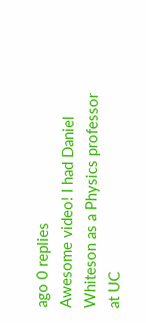ago 0 replies
Awesome video! I had Daniel Whiteson as a Physics professor at UC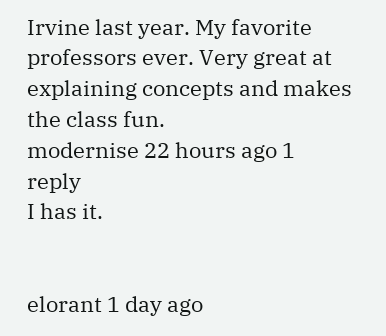Irvine last year. My favorite professors ever. Very great at explaining concepts and makes the class fun.
modernise 22 hours ago 1 reply
I has it.


elorant 1 day ago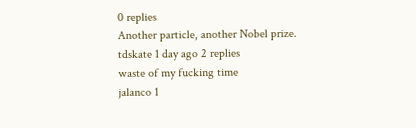0 replies
Another particle, another Nobel prize.
tdskate 1 day ago 2 replies
waste of my fucking time
jalanco 1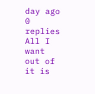day ago 0 replies
All I want out of it is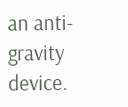an anti-gravity device.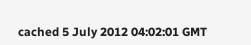cached 5 July 2012 04:02:01 GMT